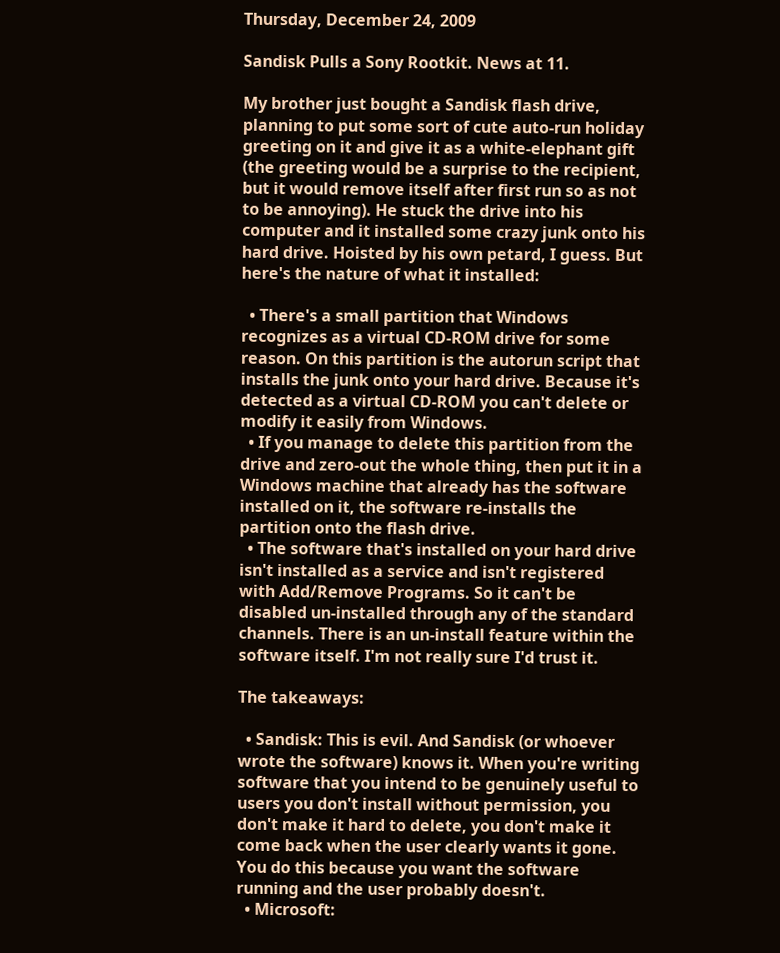Thursday, December 24, 2009

Sandisk Pulls a Sony Rootkit. News at 11.

My brother just bought a Sandisk flash drive, planning to put some sort of cute auto-run holiday greeting on it and give it as a white-elephant gift (the greeting would be a surprise to the recipient, but it would remove itself after first run so as not to be annoying). He stuck the drive into his computer and it installed some crazy junk onto his hard drive. Hoisted by his own petard, I guess. But here's the nature of what it installed:

  • There's a small partition that Windows recognizes as a virtual CD-ROM drive for some reason. On this partition is the autorun script that installs the junk onto your hard drive. Because it's detected as a virtual CD-ROM you can't delete or modify it easily from Windows.
  • If you manage to delete this partition from the drive and zero-out the whole thing, then put it in a Windows machine that already has the software installed on it, the software re-installs the partition onto the flash drive.
  • The software that's installed on your hard drive isn't installed as a service and isn't registered with Add/Remove Programs. So it can't be disabled un-installed through any of the standard channels. There is an un-install feature within the software itself. I'm not really sure I'd trust it.

The takeaways:

  • Sandisk: This is evil. And Sandisk (or whoever wrote the software) knows it. When you're writing software that you intend to be genuinely useful to users you don't install without permission, you don't make it hard to delete, you don't make it come back when the user clearly wants it gone. You do this because you want the software running and the user probably doesn't.
  • Microsoft: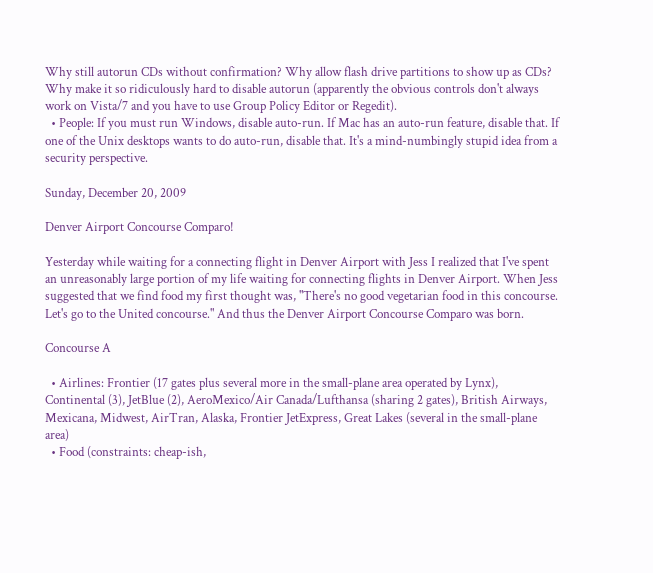Why still autorun CDs without confirmation? Why allow flash drive partitions to show up as CDs? Why make it so ridiculously hard to disable autorun (apparently the obvious controls don't always work on Vista/7 and you have to use Group Policy Editor or Regedit).
  • People: If you must run Windows, disable auto-run. If Mac has an auto-run feature, disable that. If one of the Unix desktops wants to do auto-run, disable that. It's a mind-numbingly stupid idea from a security perspective.

Sunday, December 20, 2009

Denver Airport Concourse Comparo!

Yesterday while waiting for a connecting flight in Denver Airport with Jess I realized that I've spent an unreasonably large portion of my life waiting for connecting flights in Denver Airport. When Jess suggested that we find food my first thought was, "There's no good vegetarian food in this concourse. Let's go to the United concourse." And thus the Denver Airport Concourse Comparo was born.

Concourse A

  • Airlines: Frontier (17 gates plus several more in the small-plane area operated by Lynx), Continental (3), JetBlue (2), AeroMexico/Air Canada/Lufthansa (sharing 2 gates), British Airways, Mexicana, Midwest, AirTran, Alaska, Frontier JetExpress, Great Lakes (several in the small-plane area)
  • Food (constraints: cheap-ish,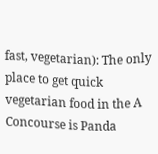fast, vegetarian): The only place to get quick vegetarian food in the A Concourse is Panda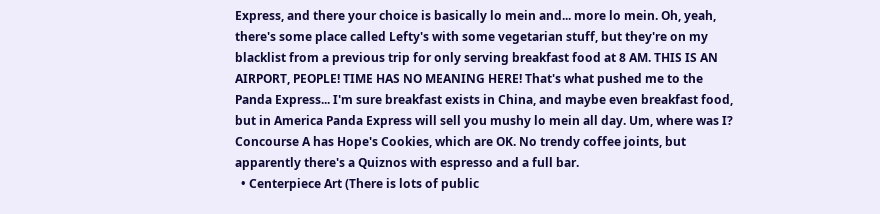Express, and there your choice is basically lo mein and... more lo mein. Oh, yeah, there's some place called Lefty's with some vegetarian stuff, but they're on my blacklist from a previous trip for only serving breakfast food at 8 AM. THIS IS AN AIRPORT, PEOPLE! TIME HAS NO MEANING HERE! That's what pushed me to the Panda Express... I'm sure breakfast exists in China, and maybe even breakfast food, but in America Panda Express will sell you mushy lo mein all day. Um, where was I? Concourse A has Hope's Cookies, which are OK. No trendy coffee joints, but apparently there's a Quiznos with espresso and a full bar.
  • Centerpiece Art (There is lots of public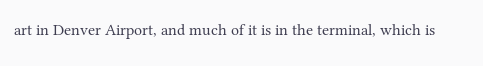art in Denver Airport, and much of it is in the terminal, which is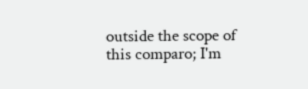outside the scope of this comparo; I'm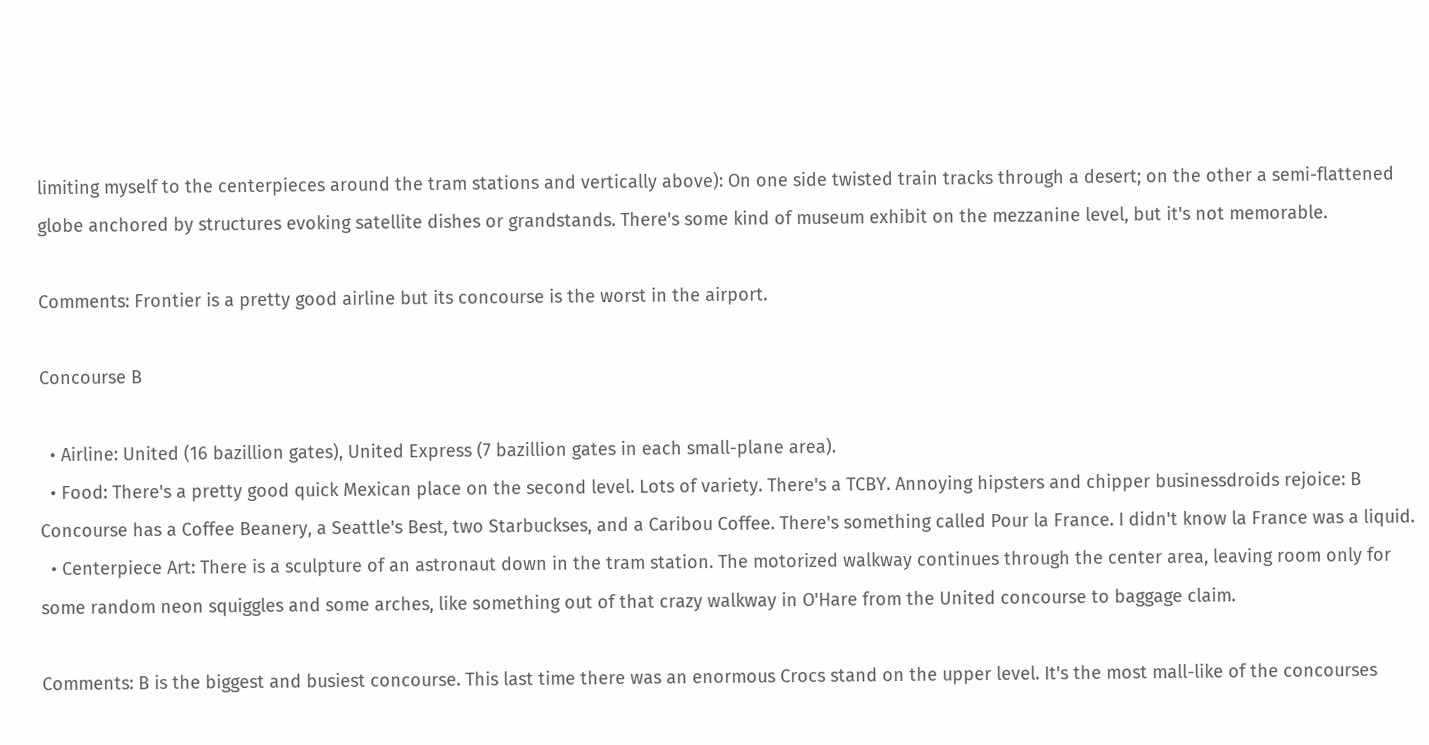limiting myself to the centerpieces around the tram stations and vertically above): On one side twisted train tracks through a desert; on the other a semi-flattened globe anchored by structures evoking satellite dishes or grandstands. There's some kind of museum exhibit on the mezzanine level, but it's not memorable.

Comments: Frontier is a pretty good airline but its concourse is the worst in the airport.

Concourse B

  • Airline: United (16 bazillion gates), United Express (7 bazillion gates in each small-plane area).
  • Food: There's a pretty good quick Mexican place on the second level. Lots of variety. There's a TCBY. Annoying hipsters and chipper businessdroids rejoice: B Concourse has a Coffee Beanery, a Seattle's Best, two Starbuckses, and a Caribou Coffee. There's something called Pour la France. I didn't know la France was a liquid.
  • Centerpiece Art: There is a sculpture of an astronaut down in the tram station. The motorized walkway continues through the center area, leaving room only for some random neon squiggles and some arches, like something out of that crazy walkway in O'Hare from the United concourse to baggage claim.

Comments: B is the biggest and busiest concourse. This last time there was an enormous Crocs stand on the upper level. It's the most mall-like of the concourses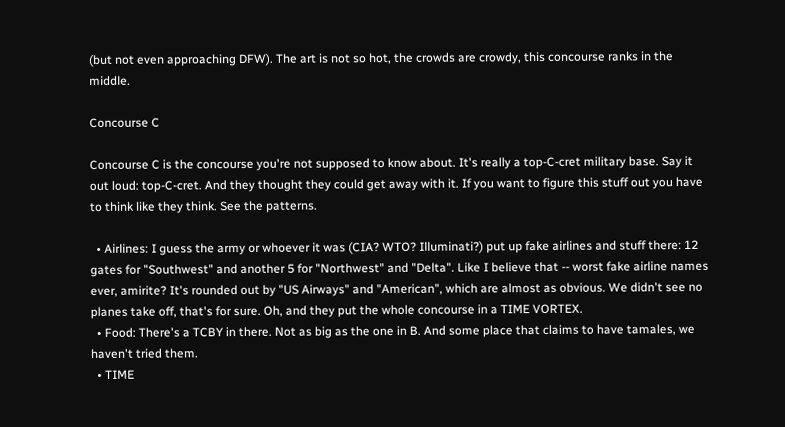(but not even approaching DFW). The art is not so hot, the crowds are crowdy, this concourse ranks in the middle.

Concourse C

Concourse C is the concourse you're not supposed to know about. It's really a top-C-cret military base. Say it out loud: top-C-cret. And they thought they could get away with it. If you want to figure this stuff out you have to think like they think. See the patterns.

  • Airlines: I guess the army or whoever it was (CIA? WTO? Illuminati?) put up fake airlines and stuff there: 12 gates for "Southwest" and another 5 for "Northwest" and "Delta". Like I believe that -- worst fake airline names ever, amirite? It's rounded out by "US Airways" and "American", which are almost as obvious. We didn't see no planes take off, that's for sure. Oh, and they put the whole concourse in a TIME VORTEX.
  • Food: There's a TCBY in there. Not as big as the one in B. And some place that claims to have tamales, we haven't tried them.
  • TIME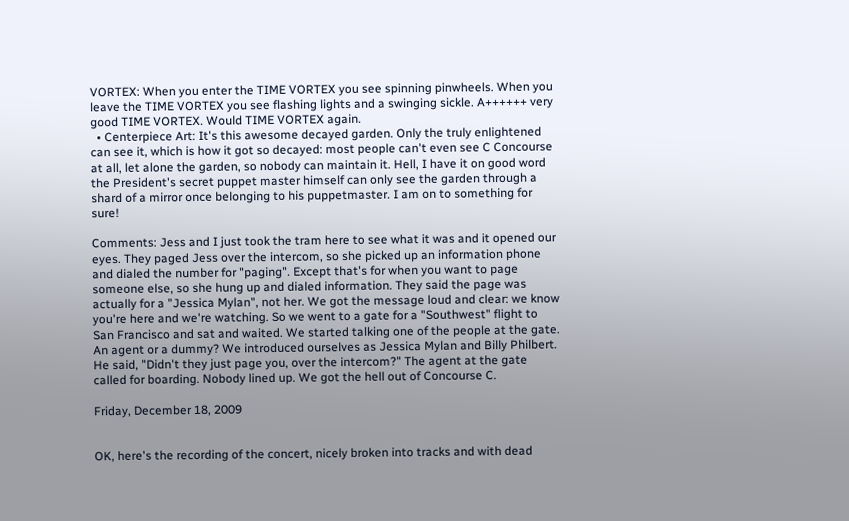VORTEX: When you enter the TIME VORTEX you see spinning pinwheels. When you leave the TIME VORTEX you see flashing lights and a swinging sickle. A++++++ very good TIME VORTEX. Would TIME VORTEX again.
  • Centerpiece Art: It's this awesome decayed garden. Only the truly enlightened can see it, which is how it got so decayed: most people can't even see C Concourse at all, let alone the garden, so nobody can maintain it. Hell, I have it on good word the President's secret puppet master himself can only see the garden through a shard of a mirror once belonging to his puppetmaster. I am on to something for sure!

Comments: Jess and I just took the tram here to see what it was and it opened our eyes. They paged Jess over the intercom, so she picked up an information phone and dialed the number for "paging". Except that's for when you want to page someone else, so she hung up and dialed information. They said the page was actually for a "Jessica Mylan", not her. We got the message loud and clear: we know you're here and we're watching. So we went to a gate for a "Southwest" flight to San Francisco and sat and waited. We started talking one of the people at the gate. An agent or a dummy? We introduced ourselves as Jessica Mylan and Billy Philbert. He said, "Didn't they just page you, over the intercom?" The agent at the gate called for boarding. Nobody lined up. We got the hell out of Concourse C.

Friday, December 18, 2009


OK, here's the recording of the concert, nicely broken into tracks and with dead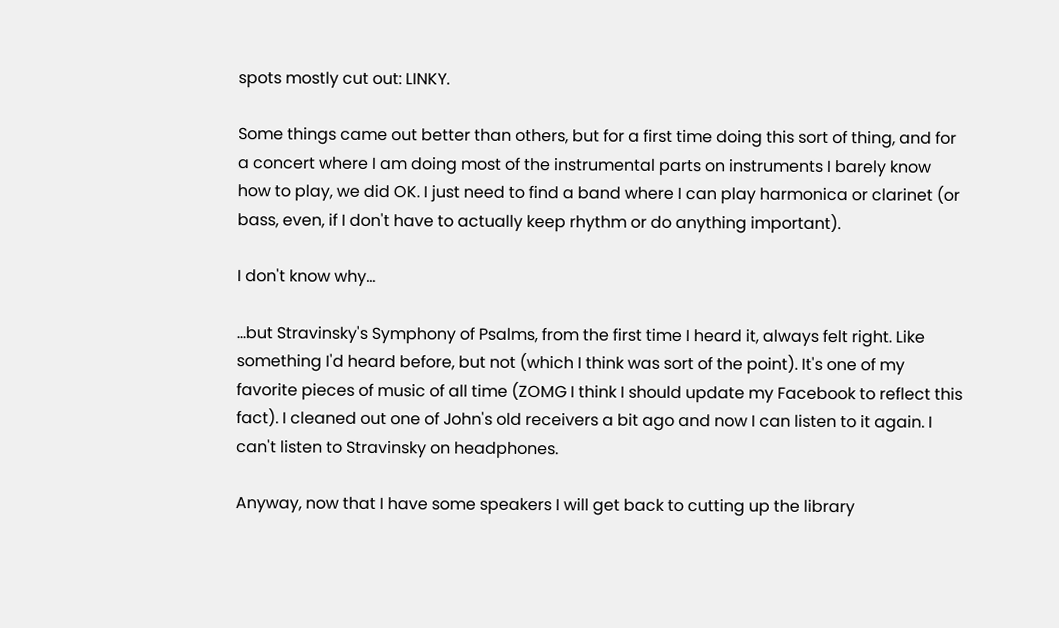spots mostly cut out: LINKY.

Some things came out better than others, but for a first time doing this sort of thing, and for a concert where I am doing most of the instrumental parts on instruments I barely know how to play, we did OK. I just need to find a band where I can play harmonica or clarinet (or bass, even, if I don't have to actually keep rhythm or do anything important).

I don't know why...

...but Stravinsky's Symphony of Psalms, from the first time I heard it, always felt right. Like something I'd heard before, but not (which I think was sort of the point). It's one of my favorite pieces of music of all time (ZOMG I think I should update my Facebook to reflect this fact). I cleaned out one of John's old receivers a bit ago and now I can listen to it again. I can't listen to Stravinsky on headphones.

Anyway, now that I have some speakers I will get back to cutting up the library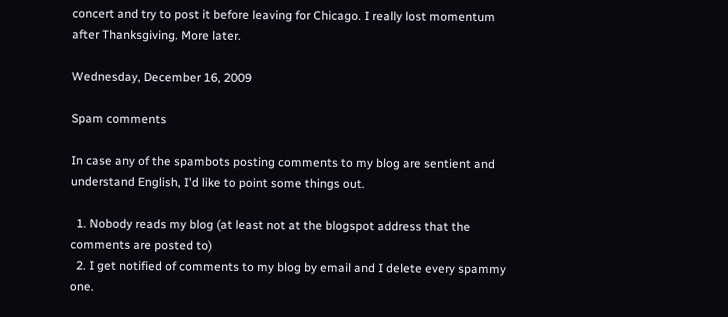concert and try to post it before leaving for Chicago. I really lost momentum after Thanksgiving. More later.

Wednesday, December 16, 2009

Spam comments

In case any of the spambots posting comments to my blog are sentient and understand English, I'd like to point some things out.

  1. Nobody reads my blog (at least not at the blogspot address that the comments are posted to)
  2. I get notified of comments to my blog by email and I delete every spammy one.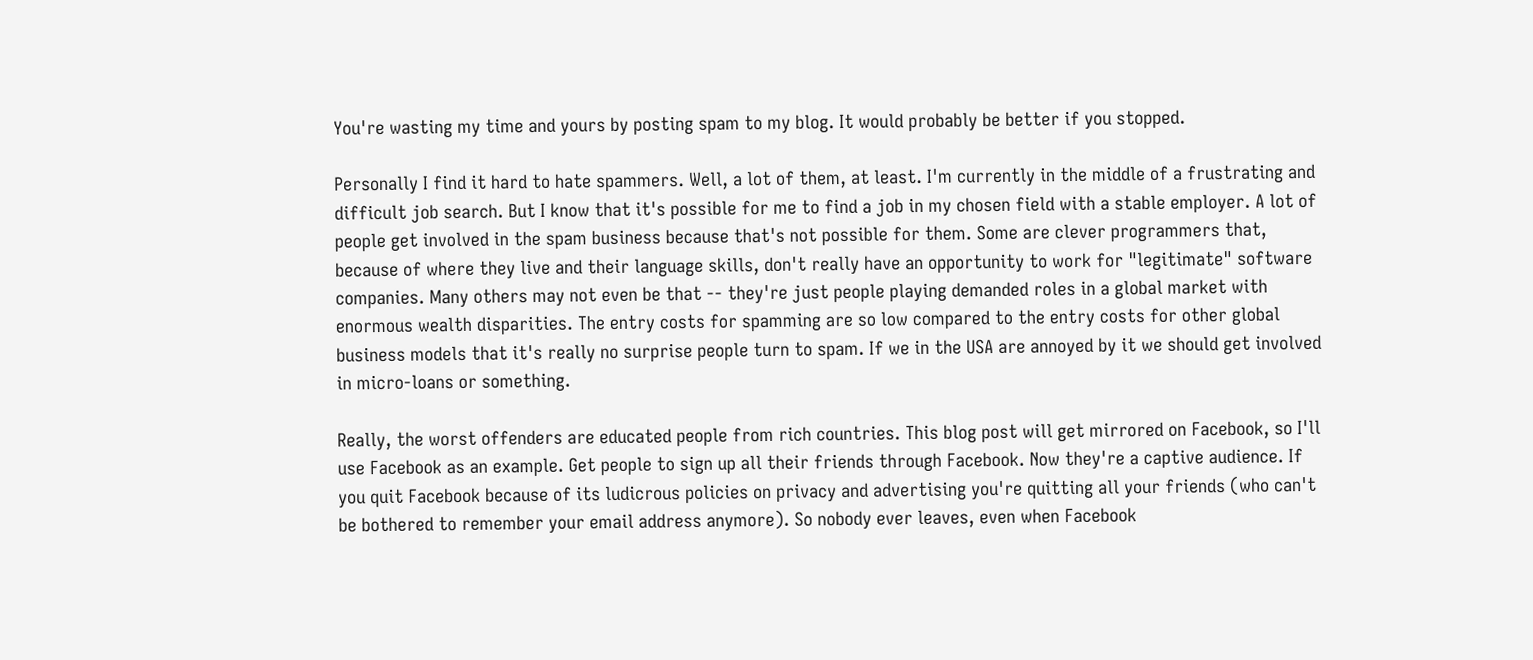You're wasting my time and yours by posting spam to my blog. It would probably be better if you stopped.

Personally I find it hard to hate spammers. Well, a lot of them, at least. I'm currently in the middle of a frustrating and difficult job search. But I know that it's possible for me to find a job in my chosen field with a stable employer. A lot of people get involved in the spam business because that's not possible for them. Some are clever programmers that, because of where they live and their language skills, don't really have an opportunity to work for "legitimate" software companies. Many others may not even be that -- they're just people playing demanded roles in a global market with enormous wealth disparities. The entry costs for spamming are so low compared to the entry costs for other global business models that it's really no surprise people turn to spam. If we in the USA are annoyed by it we should get involved in micro-loans or something.

Really, the worst offenders are educated people from rich countries. This blog post will get mirrored on Facebook, so I'll use Facebook as an example. Get people to sign up all their friends through Facebook. Now they're a captive audience. If you quit Facebook because of its ludicrous policies on privacy and advertising you're quitting all your friends (who can't be bothered to remember your email address anymore). So nobody ever leaves, even when Facebook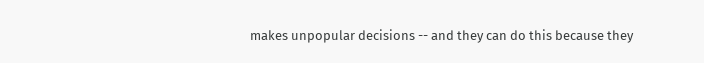makes unpopular decisions -- and they can do this because they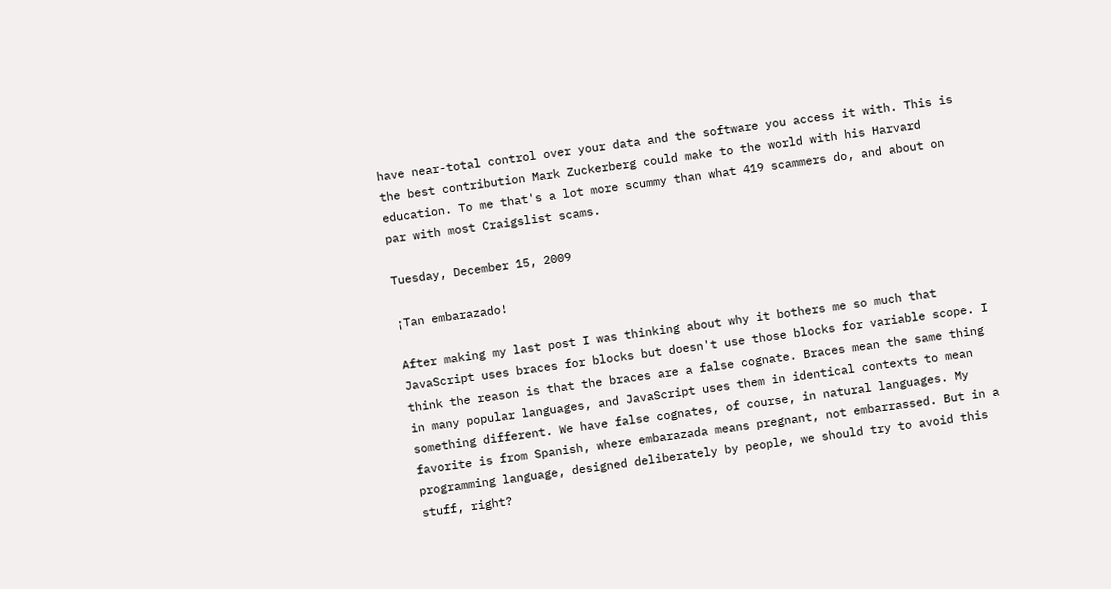have near-total control over your data and the software you access it with. This is the best contribution Mark Zuckerberg could make to the world with his Harvard education. To me that's a lot more scummy than what 419 scammers do, and about on par with most Craigslist scams.

Tuesday, December 15, 2009

¡Tan embarazado!

After making my last post I was thinking about why it bothers me so much that JavaScript uses braces for blocks but doesn't use those blocks for variable scope. I think the reason is that the braces are a false cognate. Braces mean the same thing in many popular languages, and JavaScript uses them in identical contexts to mean something different. We have false cognates, of course, in natural languages. My favorite is from Spanish, where embarazada means pregnant, not embarrassed. But in a programming language, designed deliberately by people, we should try to avoid this stuff, right?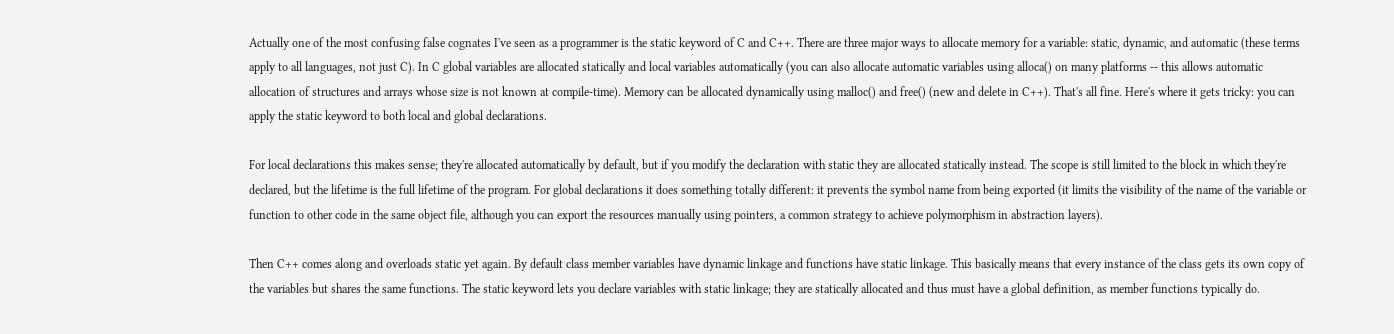Actually one of the most confusing false cognates I've seen as a programmer is the static keyword of C and C++. There are three major ways to allocate memory for a variable: static, dynamic, and automatic (these terms apply to all languages, not just C). In C global variables are allocated statically and local variables automatically (you can also allocate automatic variables using alloca() on many platforms -- this allows automatic allocation of structures and arrays whose size is not known at compile-time). Memory can be allocated dynamically using malloc() and free() (new and delete in C++). That's all fine. Here's where it gets tricky: you can apply the static keyword to both local and global declarations.

For local declarations this makes sense; they're allocated automatically by default, but if you modify the declaration with static they are allocated statically instead. The scope is still limited to the block in which they're declared, but the lifetime is the full lifetime of the program. For global declarations it does something totally different: it prevents the symbol name from being exported (it limits the visibility of the name of the variable or function to other code in the same object file, although you can export the resources manually using pointers, a common strategy to achieve polymorphism in abstraction layers).

Then C++ comes along and overloads static yet again. By default class member variables have dynamic linkage and functions have static linkage. This basically means that every instance of the class gets its own copy of the variables but shares the same functions. The static keyword lets you declare variables with static linkage; they are statically allocated and thus must have a global definition, as member functions typically do.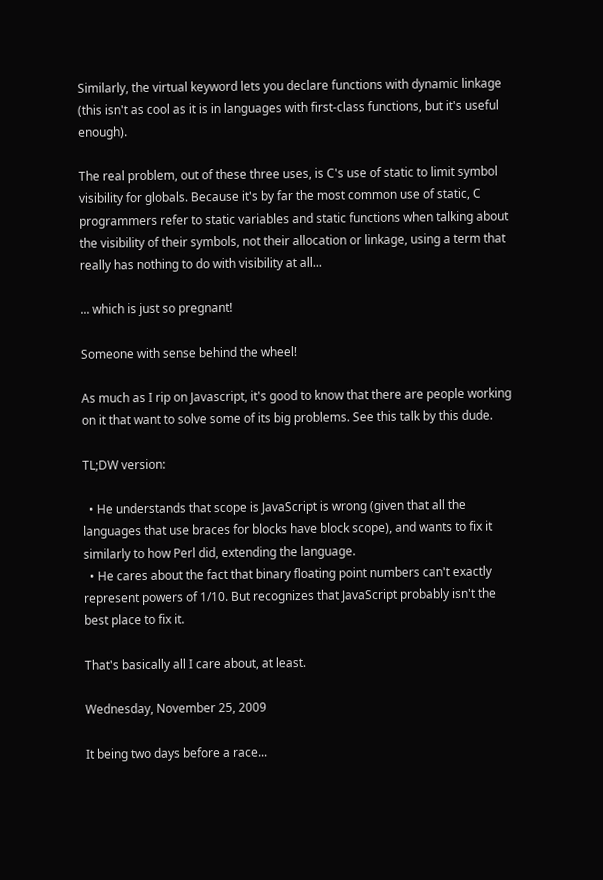Similarly, the virtual keyword lets you declare functions with dynamic linkage (this isn't as cool as it is in languages with first-class functions, but it's useful enough).

The real problem, out of these three uses, is C's use of static to limit symbol visibility for globals. Because it's by far the most common use of static, C programmers refer to static variables and static functions when talking about the visibility of their symbols, not their allocation or linkage, using a term that really has nothing to do with visibility at all...

... which is just so pregnant!

Someone with sense behind the wheel!

As much as I rip on Javascript, it's good to know that there are people working on it that want to solve some of its big problems. See this talk by this dude.

TL;DW version:

  • He understands that scope is JavaScript is wrong (given that all the languages that use braces for blocks have block scope), and wants to fix it similarly to how Perl did, extending the language.
  • He cares about the fact that binary floating point numbers can't exactly represent powers of 1/10. But recognizes that JavaScript probably isn't the best place to fix it.

That's basically all I care about, at least.

Wednesday, November 25, 2009

It being two days before a race...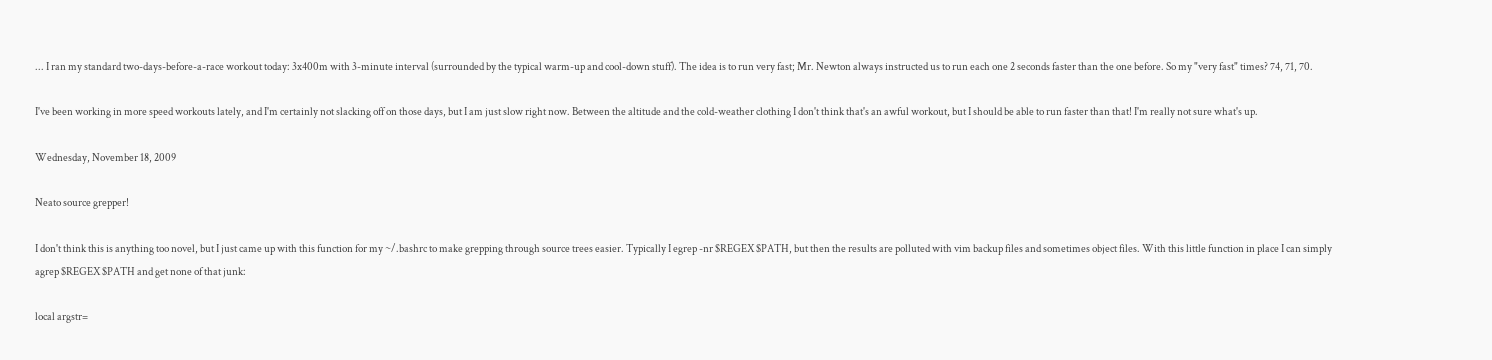... I ran my standard two-days-before-a-race workout today: 3x400m with 3-minute interval (surrounded by the typical warm-up and cool-down stuff). The idea is to run very fast; Mr. Newton always instructed us to run each one 2 seconds faster than the one before. So my "very fast" times? 74, 71, 70.

I've been working in more speed workouts lately, and I'm certainly not slacking off on those days, but I am just slow right now. Between the altitude and the cold-weather clothing I don't think that's an awful workout, but I should be able to run faster than that! I'm really not sure what's up.

Wednesday, November 18, 2009

Neato source grepper!

I don't think this is anything too novel, but I just came up with this function for my ~/.bashrc to make grepping through source trees easier. Typically I egrep -nr $REGEX $PATH, but then the results are polluted with vim backup files and sometimes object files. With this little function in place I can simply agrep $REGEX $PATH and get none of that junk:

local argstr=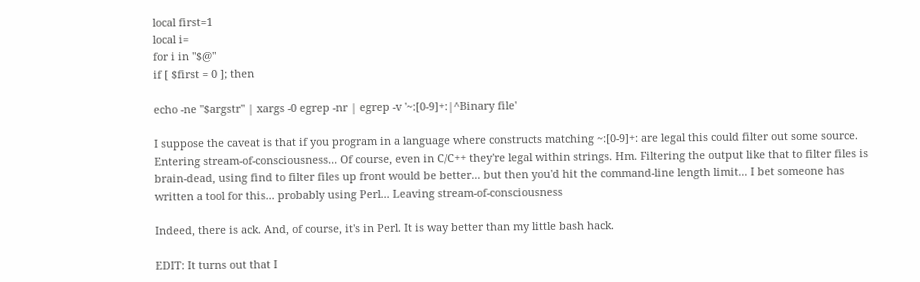local first=1
local i=
for i in "$@"
if [ $first = 0 ]; then

echo -ne "$argstr" | xargs -0 egrep -nr | egrep -v '~:[0-9]+:|^Binary file'

I suppose the caveat is that if you program in a language where constructs matching ~:[0-9]+: are legal this could filter out some source. Entering stream-of-consciousness... Of course, even in C/C++ they're legal within strings. Hm. Filtering the output like that to filter files is brain-dead, using find to filter files up front would be better... but then you'd hit the command-line length limit... I bet someone has written a tool for this... probably using Perl... Leaving stream-of-consciousness

Indeed, there is ack. And, of course, it's in Perl. It is way better than my little bash hack.

EDIT: It turns out that I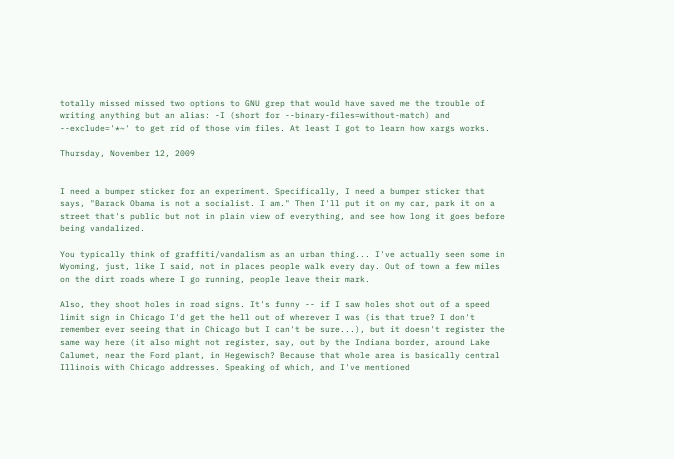totally missed missed two options to GNU grep that would have saved me the trouble of writing anything but an alias: -I (short for --binary-files=without-match) and --exclude='*~' to get rid of those vim files. At least I got to learn how xargs works.

Thursday, November 12, 2009


I need a bumper sticker for an experiment. Specifically, I need a bumper sticker that says, "Barack Obama is not a socialist. I am." Then I'll put it on my car, park it on a street that's public but not in plain view of everything, and see how long it goes before being vandalized.

You typically think of graffiti/vandalism as an urban thing... I've actually seen some in Wyoming, just, like I said, not in places people walk every day. Out of town a few miles on the dirt roads where I go running, people leave their mark.

Also, they shoot holes in road signs. It's funny -- if I saw holes shot out of a speed limit sign in Chicago I'd get the hell out of wherever I was (is that true? I don't remember ever seeing that in Chicago but I can't be sure...), but it doesn't register the same way here (it also might not register, say, out by the Indiana border, around Lake Calumet, near the Ford plant, in Hegewisch? Because that whole area is basically central Illinois with Chicago addresses. Speaking of which, and I've mentioned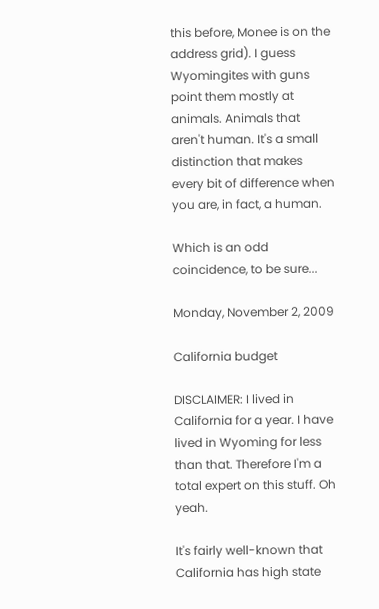this before, Monee is on the address grid). I guess Wyomingites with guns point them mostly at animals. Animals that aren't human. It's a small distinction that makes every bit of difference when you are, in fact, a human.

Which is an odd coincidence, to be sure...

Monday, November 2, 2009

California budget

DISCLAIMER: I lived in California for a year. I have lived in Wyoming for less than that. Therefore I'm a total expert on this stuff. Oh yeah.

It's fairly well-known that California has high state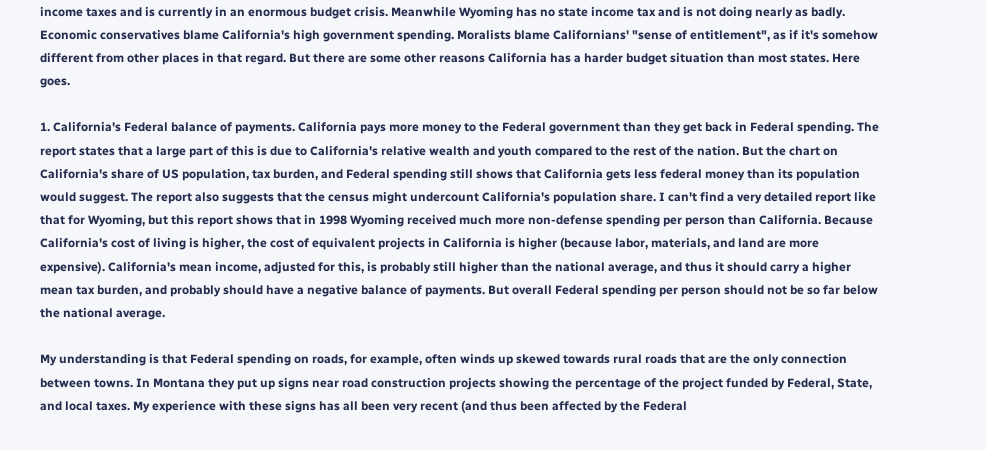income taxes and is currently in an enormous budget crisis. Meanwhile Wyoming has no state income tax and is not doing nearly as badly. Economic conservatives blame California's high government spending. Moralists blame Californians' "sense of entitlement", as if it's somehow different from other places in that regard. But there are some other reasons California has a harder budget situation than most states. Here goes.

1. California's Federal balance of payments. California pays more money to the Federal government than they get back in Federal spending. The report states that a large part of this is due to California's relative wealth and youth compared to the rest of the nation. But the chart on California's share of US population, tax burden, and Federal spending still shows that California gets less federal money than its population would suggest. The report also suggests that the census might undercount California's population share. I can't find a very detailed report like that for Wyoming, but this report shows that in 1998 Wyoming received much more non-defense spending per person than California. Because California's cost of living is higher, the cost of equivalent projects in California is higher (because labor, materials, and land are more expensive). California's mean income, adjusted for this, is probably still higher than the national average, and thus it should carry a higher mean tax burden, and probably should have a negative balance of payments. But overall Federal spending per person should not be so far below the national average.

My understanding is that Federal spending on roads, for example, often winds up skewed towards rural roads that are the only connection between towns. In Montana they put up signs near road construction projects showing the percentage of the project funded by Federal, State, and local taxes. My experience with these signs has all been very recent (and thus been affected by the Federal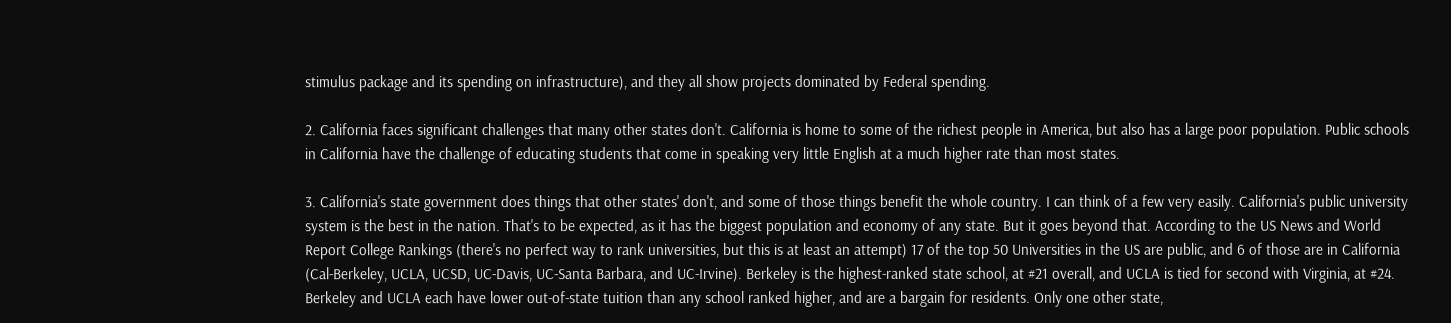stimulus package and its spending on infrastructure), and they all show projects dominated by Federal spending.

2. California faces significant challenges that many other states don't. California is home to some of the richest people in America, but also has a large poor population. Public schools in California have the challenge of educating students that come in speaking very little English at a much higher rate than most states.

3. California's state government does things that other states' don't, and some of those things benefit the whole country. I can think of a few very easily. California's public university system is the best in the nation. That's to be expected, as it has the biggest population and economy of any state. But it goes beyond that. According to the US News and World Report College Rankings (there's no perfect way to rank universities, but this is at least an attempt) 17 of the top 50 Universities in the US are public, and 6 of those are in California (Cal-Berkeley, UCLA, UCSD, UC-Davis, UC-Santa Barbara, and UC-Irvine). Berkeley is the highest-ranked state school, at #21 overall, and UCLA is tied for second with Virginia, at #24. Berkeley and UCLA each have lower out-of-state tuition than any school ranked higher, and are a bargain for residents. Only one other state,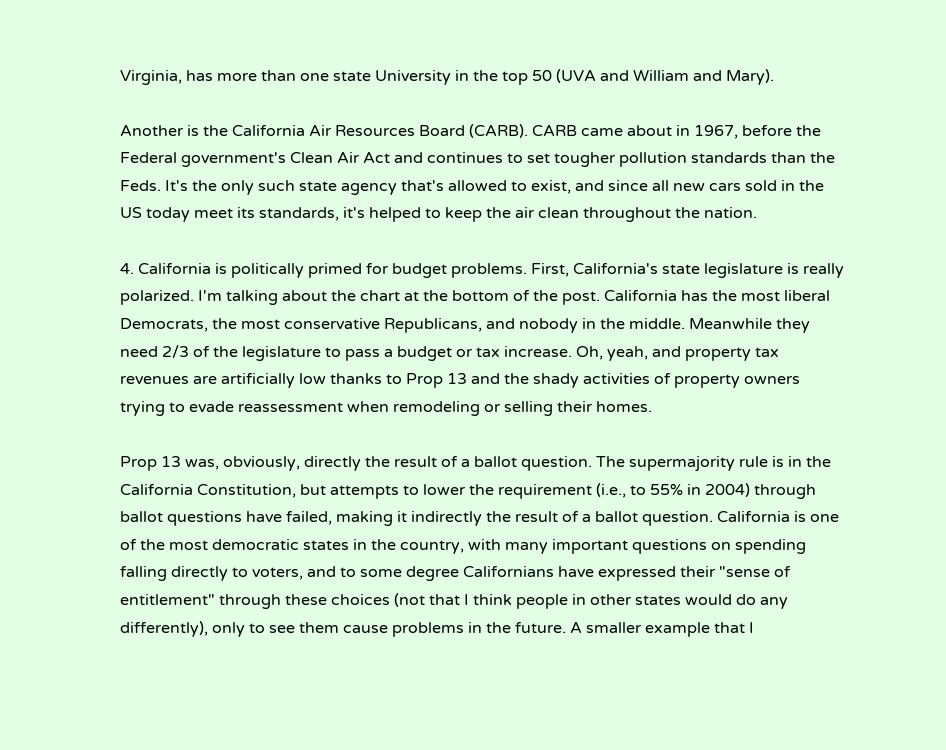Virginia, has more than one state University in the top 50 (UVA and William and Mary).

Another is the California Air Resources Board (CARB). CARB came about in 1967, before the Federal government's Clean Air Act and continues to set tougher pollution standards than the Feds. It's the only such state agency that's allowed to exist, and since all new cars sold in the US today meet its standards, it's helped to keep the air clean throughout the nation.

4. California is politically primed for budget problems. First, California's state legislature is really polarized. I'm talking about the chart at the bottom of the post. California has the most liberal Democrats, the most conservative Republicans, and nobody in the middle. Meanwhile they need 2/3 of the legislature to pass a budget or tax increase. Oh, yeah, and property tax revenues are artificially low thanks to Prop 13 and the shady activities of property owners trying to evade reassessment when remodeling or selling their homes.

Prop 13 was, obviously, directly the result of a ballot question. The supermajority rule is in the California Constitution, but attempts to lower the requirement (i.e., to 55% in 2004) through ballot questions have failed, making it indirectly the result of a ballot question. California is one of the most democratic states in the country, with many important questions on spending falling directly to voters, and to some degree Californians have expressed their "sense of entitlement" through these choices (not that I think people in other states would do any differently), only to see them cause problems in the future. A smaller example that I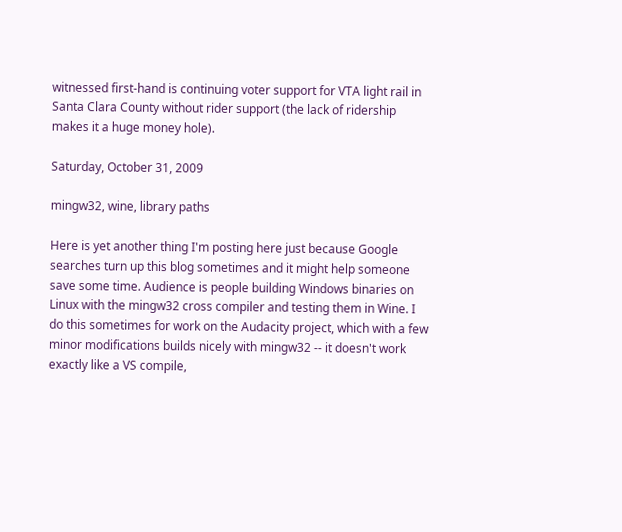witnessed first-hand is continuing voter support for VTA light rail in Santa Clara County without rider support (the lack of ridership makes it a huge money hole).

Saturday, October 31, 2009

mingw32, wine, library paths

Here is yet another thing I'm posting here just because Google searches turn up this blog sometimes and it might help someone save some time. Audience is people building Windows binaries on Linux with the mingw32 cross compiler and testing them in Wine. I do this sometimes for work on the Audacity project, which with a few minor modifications builds nicely with mingw32 -- it doesn't work exactly like a VS compile,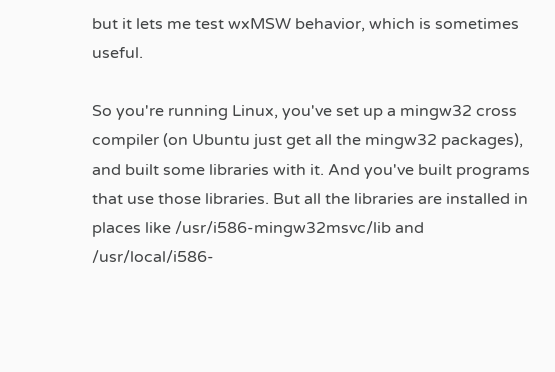but it lets me test wxMSW behavior, which is sometimes useful.

So you're running Linux, you've set up a mingw32 cross compiler (on Ubuntu just get all the mingw32 packages), and built some libraries with it. And you've built programs that use those libraries. But all the libraries are installed in places like /usr/i586-mingw32msvc/lib and /usr/local/i586-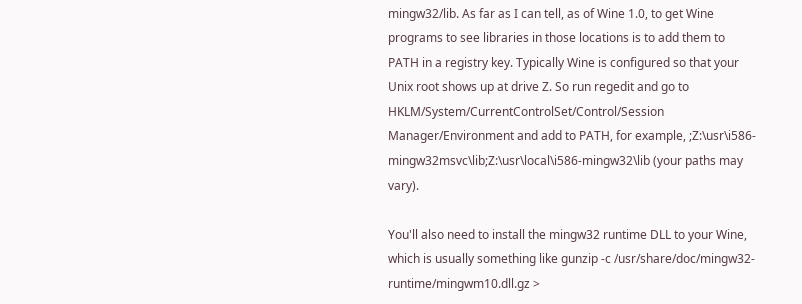mingw32/lib. As far as I can tell, as of Wine 1.0, to get Wine programs to see libraries in those locations is to add them to PATH in a registry key. Typically Wine is configured so that your Unix root shows up at drive Z. So run regedit and go to HKLM/System/CurrentControlSet/Control/Session Manager/Environment and add to PATH, for example, ;Z:\usr\i586-mingw32msvc\lib;Z:\usr\local\i586-mingw32\lib (your paths may vary).

You'll also need to install the mingw32 runtime DLL to your Wine, which is usually something like gunzip -c /usr/share/doc/mingw32-runtime/mingwm10.dll.gz >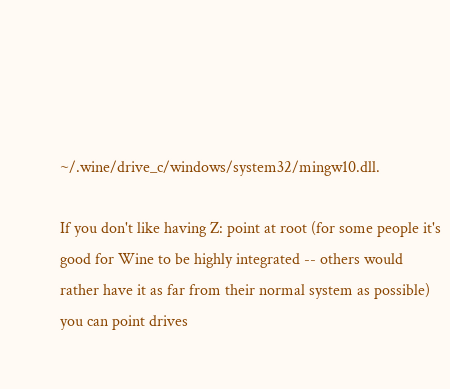~/.wine/drive_c/windows/system32/mingw10.dll.

If you don't like having Z: point at root (for some people it's good for Wine to be highly integrated -- others would rather have it as far from their normal system as possible) you can point drives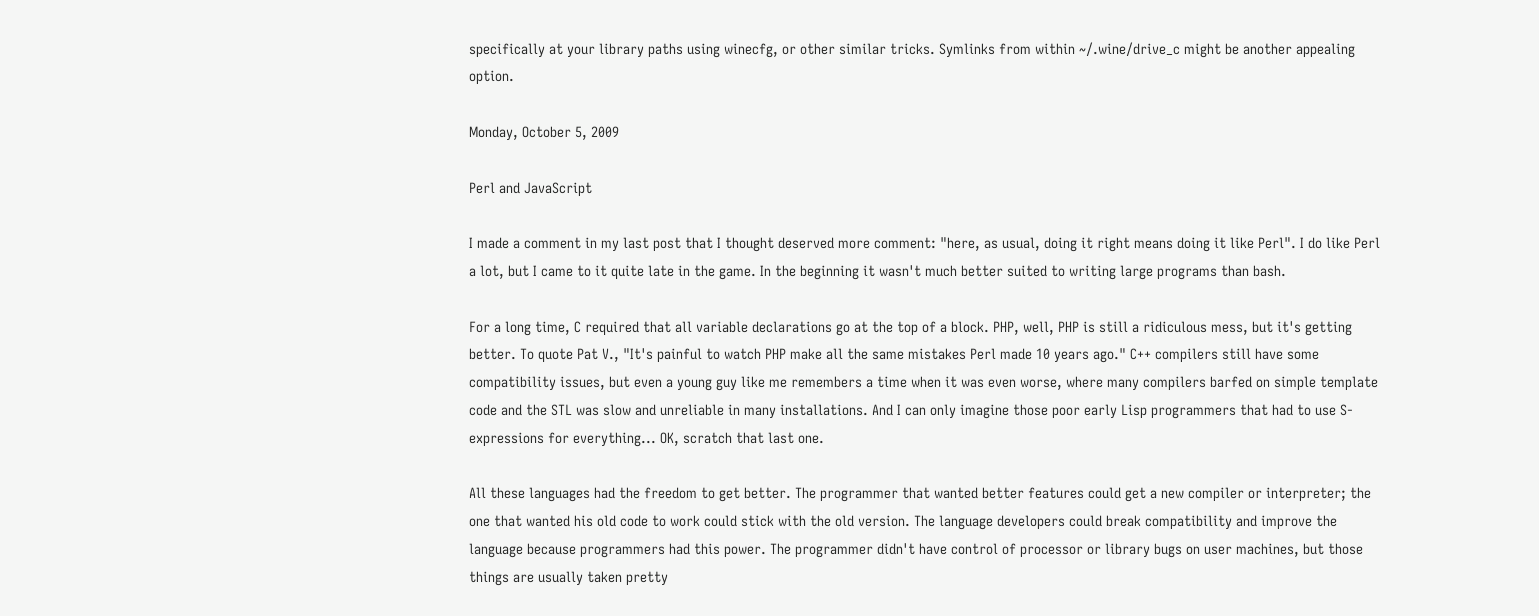specifically at your library paths using winecfg, or other similar tricks. Symlinks from within ~/.wine/drive_c might be another appealing option.

Monday, October 5, 2009

Perl and JavaScript

I made a comment in my last post that I thought deserved more comment: "here, as usual, doing it right means doing it like Perl". I do like Perl a lot, but I came to it quite late in the game. In the beginning it wasn't much better suited to writing large programs than bash.

For a long time, C required that all variable declarations go at the top of a block. PHP, well, PHP is still a ridiculous mess, but it's getting better. To quote Pat V., "It's painful to watch PHP make all the same mistakes Perl made 10 years ago." C++ compilers still have some compatibility issues, but even a young guy like me remembers a time when it was even worse, where many compilers barfed on simple template code and the STL was slow and unreliable in many installations. And I can only imagine those poor early Lisp programmers that had to use S-expressions for everything... OK, scratch that last one.

All these languages had the freedom to get better. The programmer that wanted better features could get a new compiler or interpreter; the one that wanted his old code to work could stick with the old version. The language developers could break compatibility and improve the language because programmers had this power. The programmer didn't have control of processor or library bugs on user machines, but those things are usually taken pretty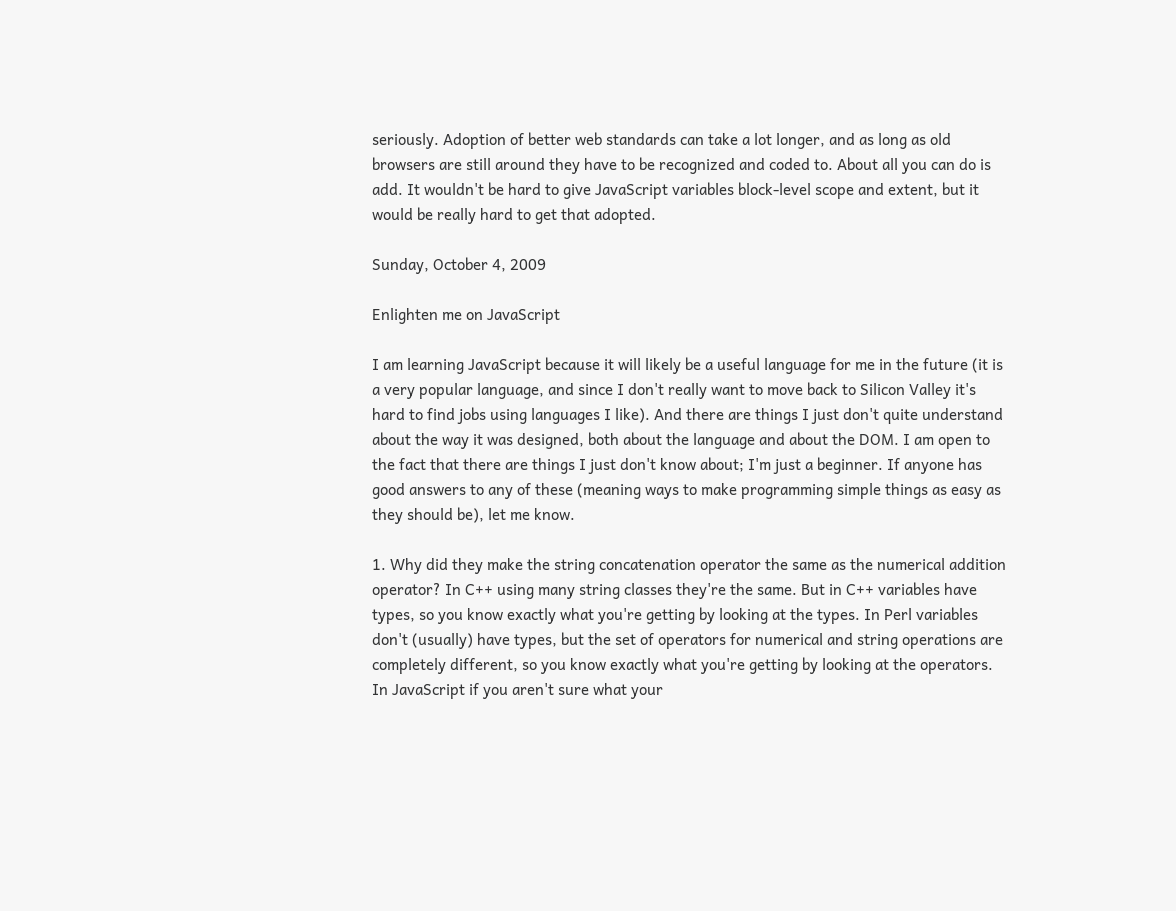seriously. Adoption of better web standards can take a lot longer, and as long as old browsers are still around they have to be recognized and coded to. About all you can do is add. It wouldn't be hard to give JavaScript variables block-level scope and extent, but it would be really hard to get that adopted.

Sunday, October 4, 2009

Enlighten me on JavaScript

I am learning JavaScript because it will likely be a useful language for me in the future (it is a very popular language, and since I don't really want to move back to Silicon Valley it's hard to find jobs using languages I like). And there are things I just don't quite understand about the way it was designed, both about the language and about the DOM. I am open to the fact that there are things I just don't know about; I'm just a beginner. If anyone has good answers to any of these (meaning ways to make programming simple things as easy as they should be), let me know.

1. Why did they make the string concatenation operator the same as the numerical addition operator? In C++ using many string classes they're the same. But in C++ variables have types, so you know exactly what you're getting by looking at the types. In Perl variables don't (usually) have types, but the set of operators for numerical and string operations are completely different, so you know exactly what you're getting by looking at the operators. In JavaScript if you aren't sure what your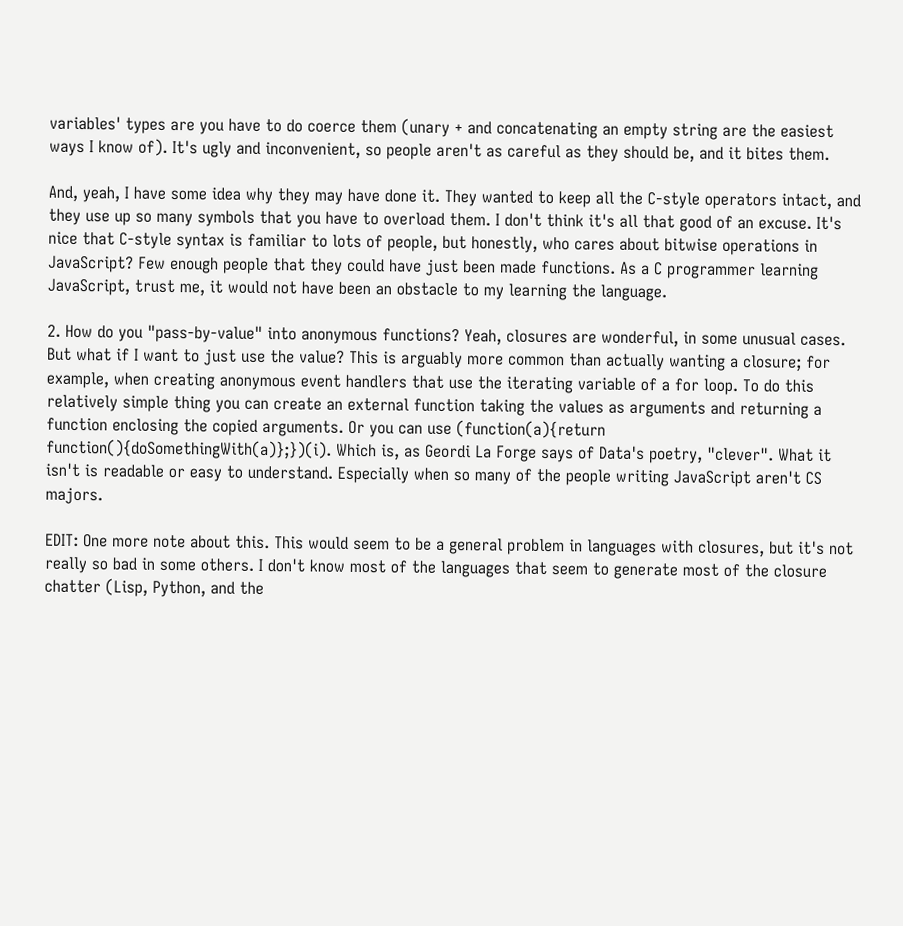variables' types are you have to do coerce them (unary + and concatenating an empty string are the easiest ways I know of). It's ugly and inconvenient, so people aren't as careful as they should be, and it bites them.

And, yeah, I have some idea why they may have done it. They wanted to keep all the C-style operators intact, and they use up so many symbols that you have to overload them. I don't think it's all that good of an excuse. It's nice that C-style syntax is familiar to lots of people, but honestly, who cares about bitwise operations in JavaScript? Few enough people that they could have just been made functions. As a C programmer learning JavaScript, trust me, it would not have been an obstacle to my learning the language.

2. How do you "pass-by-value" into anonymous functions? Yeah, closures are wonderful, in some unusual cases. But what if I want to just use the value? This is arguably more common than actually wanting a closure; for example, when creating anonymous event handlers that use the iterating variable of a for loop. To do this relatively simple thing you can create an external function taking the values as arguments and returning a function enclosing the copied arguments. Or you can use (function(a){return function(){doSomethingWith(a)};})(i). Which is, as Geordi La Forge says of Data's poetry, "clever". What it isn't is readable or easy to understand. Especially when so many of the people writing JavaScript aren't CS majors.

EDIT: One more note about this. This would seem to be a general problem in languages with closures, but it's not really so bad in some others. I don't know most of the languages that seem to generate most of the closure chatter (Lisp, Python, and the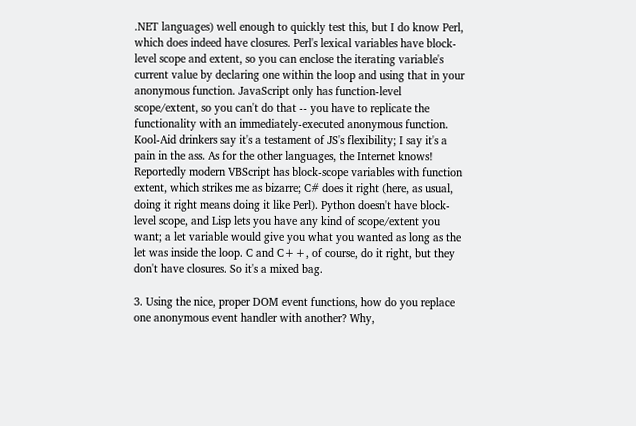.NET languages) well enough to quickly test this, but I do know Perl, which does indeed have closures. Perl's lexical variables have block-level scope and extent, so you can enclose the iterating variable's current value by declaring one within the loop and using that in your anonymous function. JavaScript only has function-level scope/extent, so you can't do that -- you have to replicate the functionality with an immediately-executed anonymous function. Kool-Aid drinkers say it's a testament of JS's flexibility; I say it's a pain in the ass. As for the other languages, the Internet knows! Reportedly modern VBScript has block-scope variables with function extent, which strikes me as bizarre; C# does it right (here, as usual, doing it right means doing it like Perl). Python doesn't have block-level scope, and Lisp lets you have any kind of scope/extent you want; a let variable would give you what you wanted as long as the let was inside the loop. C and C++, of course, do it right, but they don't have closures. So it's a mixed bag.

3. Using the nice, proper DOM event functions, how do you replace one anonymous event handler with another? Why,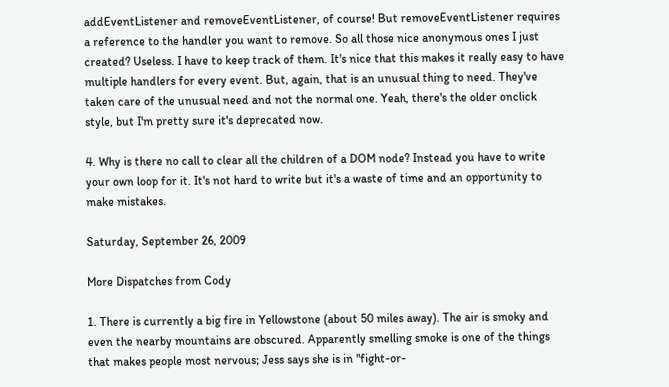addEventListener and removeEventListener, of course! But removeEventListener requires a reference to the handler you want to remove. So all those nice anonymous ones I just created? Useless. I have to keep track of them. It's nice that this makes it really easy to have multiple handlers for every event. But, again, that is an unusual thing to need. They've taken care of the unusual need and not the normal one. Yeah, there's the older onclick style, but I'm pretty sure it's deprecated now.

4. Why is there no call to clear all the children of a DOM node? Instead you have to write your own loop for it. It's not hard to write but it's a waste of time and an opportunity to make mistakes.

Saturday, September 26, 2009

More Dispatches from Cody

1. There is currently a big fire in Yellowstone (about 50 miles away). The air is smoky and even the nearby mountains are obscured. Apparently smelling smoke is one of the things that makes people most nervous; Jess says she is in "fight-or-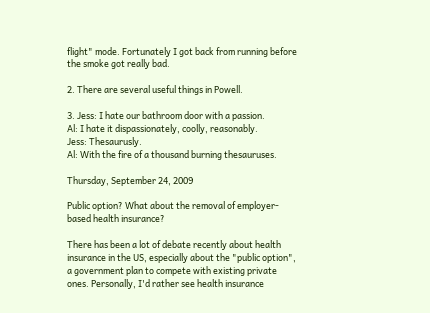flight" mode. Fortunately I got back from running before the smoke got really bad.

2. There are several useful things in Powell.

3. Jess: I hate our bathroom door with a passion.
Al: I hate it dispassionately, coolly, reasonably.
Jess: Thesaurusly.
Al: With the fire of a thousand burning thesauruses.

Thursday, September 24, 2009

Public option? What about the removal of employer-based health insurance?

There has been a lot of debate recently about health insurance in the US, especially about the "public option", a government plan to compete with existing private ones. Personally, I'd rather see health insurance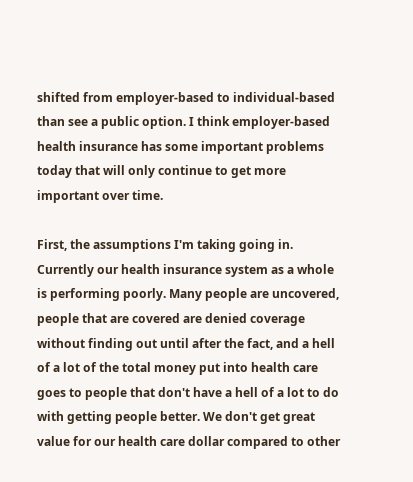shifted from employer-based to individual-based than see a public option. I think employer-based health insurance has some important problems today that will only continue to get more important over time.

First, the assumptions I'm taking going in. Currently our health insurance system as a whole is performing poorly. Many people are uncovered, people that are covered are denied coverage without finding out until after the fact, and a hell of a lot of the total money put into health care goes to people that don't have a hell of a lot to do with getting people better. We don't get great value for our health care dollar compared to other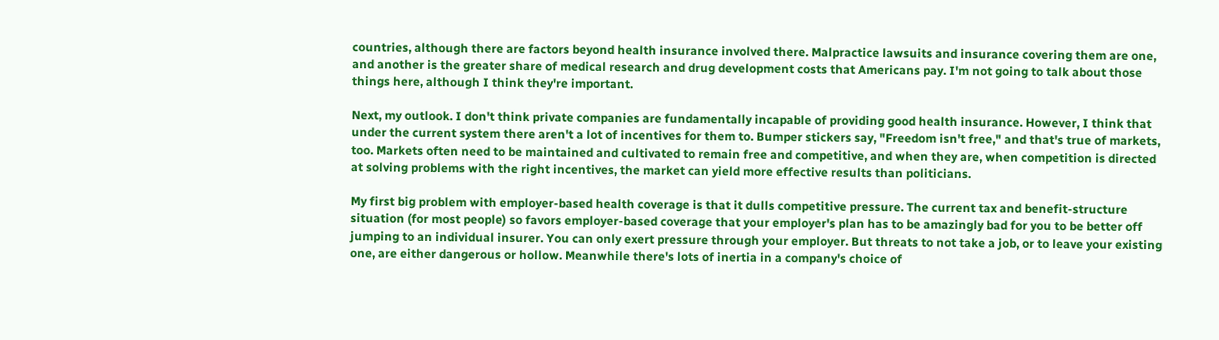countries, although there are factors beyond health insurance involved there. Malpractice lawsuits and insurance covering them are one, and another is the greater share of medical research and drug development costs that Americans pay. I'm not going to talk about those things here, although I think they're important.

Next, my outlook. I don't think private companies are fundamentally incapable of providing good health insurance. However, I think that under the current system there aren't a lot of incentives for them to. Bumper stickers say, "Freedom isn't free," and that's true of markets, too. Markets often need to be maintained and cultivated to remain free and competitive, and when they are, when competition is directed at solving problems with the right incentives, the market can yield more effective results than politicians.

My first big problem with employer-based health coverage is that it dulls competitive pressure. The current tax and benefit-structure situation (for most people) so favors employer-based coverage that your employer's plan has to be amazingly bad for you to be better off jumping to an individual insurer. You can only exert pressure through your employer. But threats to not take a job, or to leave your existing one, are either dangerous or hollow. Meanwhile there's lots of inertia in a company's choice of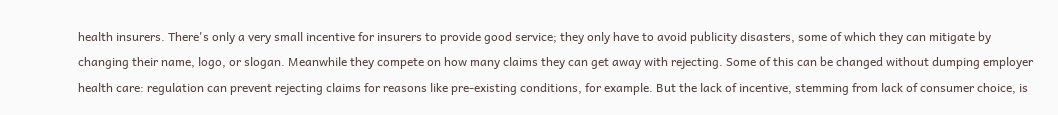health insurers. There's only a very small incentive for insurers to provide good service; they only have to avoid publicity disasters, some of which they can mitigate by changing their name, logo, or slogan. Meanwhile they compete on how many claims they can get away with rejecting. Some of this can be changed without dumping employer health care: regulation can prevent rejecting claims for reasons like pre-existing conditions, for example. But the lack of incentive, stemming from lack of consumer choice, is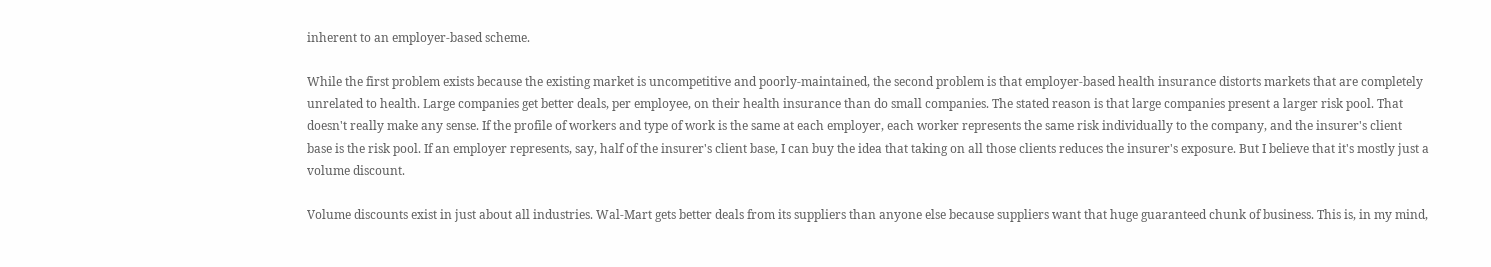inherent to an employer-based scheme.

While the first problem exists because the existing market is uncompetitive and poorly-maintained, the second problem is that employer-based health insurance distorts markets that are completely unrelated to health. Large companies get better deals, per employee, on their health insurance than do small companies. The stated reason is that large companies present a larger risk pool. That doesn't really make any sense. If the profile of workers and type of work is the same at each employer, each worker represents the same risk individually to the company, and the insurer's client base is the risk pool. If an employer represents, say, half of the insurer's client base, I can buy the idea that taking on all those clients reduces the insurer's exposure. But I believe that it's mostly just a volume discount.

Volume discounts exist in just about all industries. Wal-Mart gets better deals from its suppliers than anyone else because suppliers want that huge guaranteed chunk of business. This is, in my mind,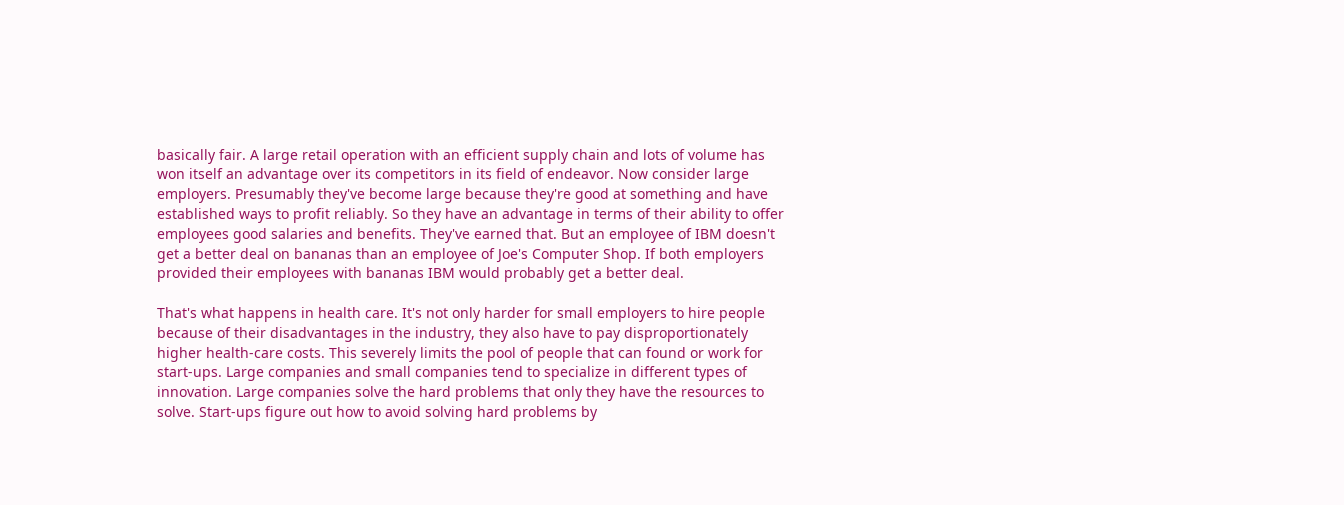basically fair. A large retail operation with an efficient supply chain and lots of volume has won itself an advantage over its competitors in its field of endeavor. Now consider large employers. Presumably they've become large because they're good at something and have established ways to profit reliably. So they have an advantage in terms of their ability to offer employees good salaries and benefits. They've earned that. But an employee of IBM doesn't get a better deal on bananas than an employee of Joe's Computer Shop. If both employers provided their employees with bananas IBM would probably get a better deal.

That's what happens in health care. It's not only harder for small employers to hire people because of their disadvantages in the industry, they also have to pay disproportionately higher health-care costs. This severely limits the pool of people that can found or work for start-ups. Large companies and small companies tend to specialize in different types of innovation. Large companies solve the hard problems that only they have the resources to solve. Start-ups figure out how to avoid solving hard problems by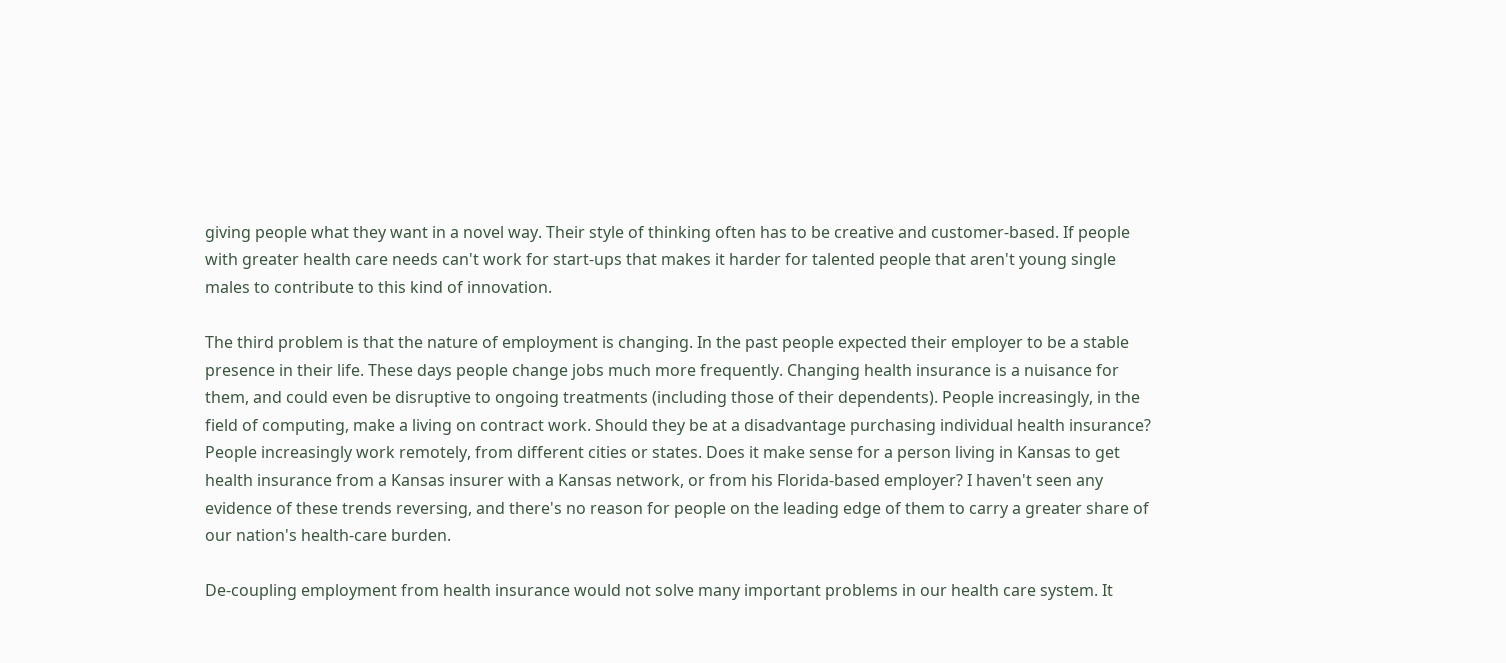giving people what they want in a novel way. Their style of thinking often has to be creative and customer-based. If people with greater health care needs can't work for start-ups that makes it harder for talented people that aren't young single males to contribute to this kind of innovation.

The third problem is that the nature of employment is changing. In the past people expected their employer to be a stable presence in their life. These days people change jobs much more frequently. Changing health insurance is a nuisance for them, and could even be disruptive to ongoing treatments (including those of their dependents). People increasingly, in the field of computing, make a living on contract work. Should they be at a disadvantage purchasing individual health insurance? People increasingly work remotely, from different cities or states. Does it make sense for a person living in Kansas to get health insurance from a Kansas insurer with a Kansas network, or from his Florida-based employer? I haven't seen any evidence of these trends reversing, and there's no reason for people on the leading edge of them to carry a greater share of our nation's health-care burden.

De-coupling employment from health insurance would not solve many important problems in our health care system. It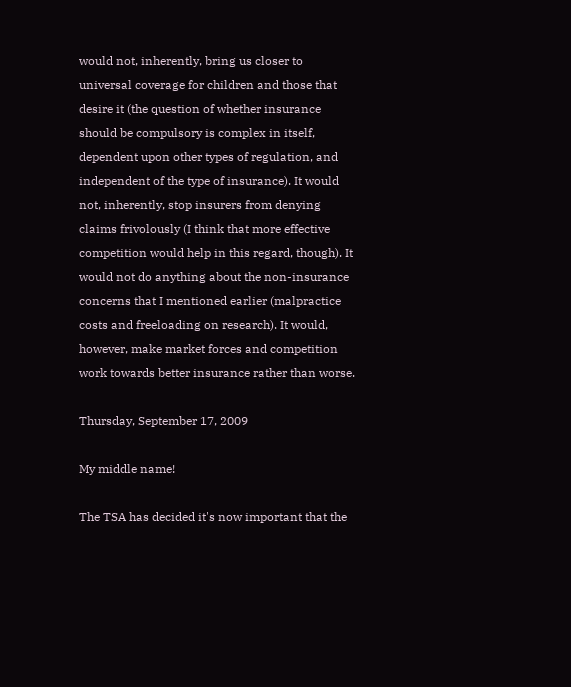would not, inherently, bring us closer to universal coverage for children and those that desire it (the question of whether insurance should be compulsory is complex in itself, dependent upon other types of regulation, and independent of the type of insurance). It would not, inherently, stop insurers from denying claims frivolously (I think that more effective competition would help in this regard, though). It would not do anything about the non-insurance concerns that I mentioned earlier (malpractice costs and freeloading on research). It would, however, make market forces and competition work towards better insurance rather than worse.

Thursday, September 17, 2009

My middle name!

The TSA has decided it's now important that the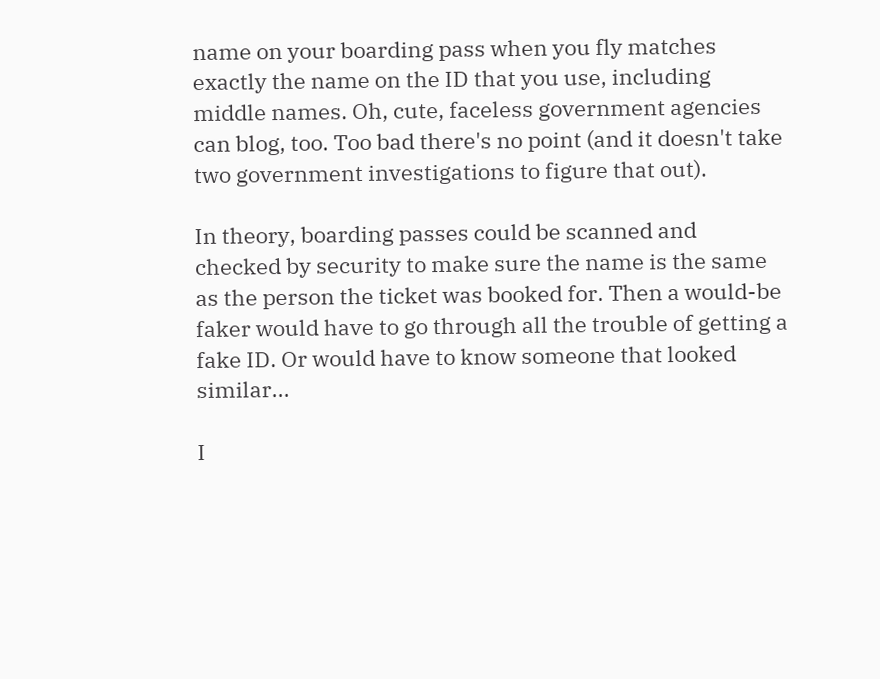name on your boarding pass when you fly matches exactly the name on the ID that you use, including middle names. Oh, cute, faceless government agencies can blog, too. Too bad there's no point (and it doesn't take two government investigations to figure that out).

In theory, boarding passes could be scanned and checked by security to make sure the name is the same as the person the ticket was booked for. Then a would-be faker would have to go through all the trouble of getting a fake ID. Or would have to know someone that looked similar...

I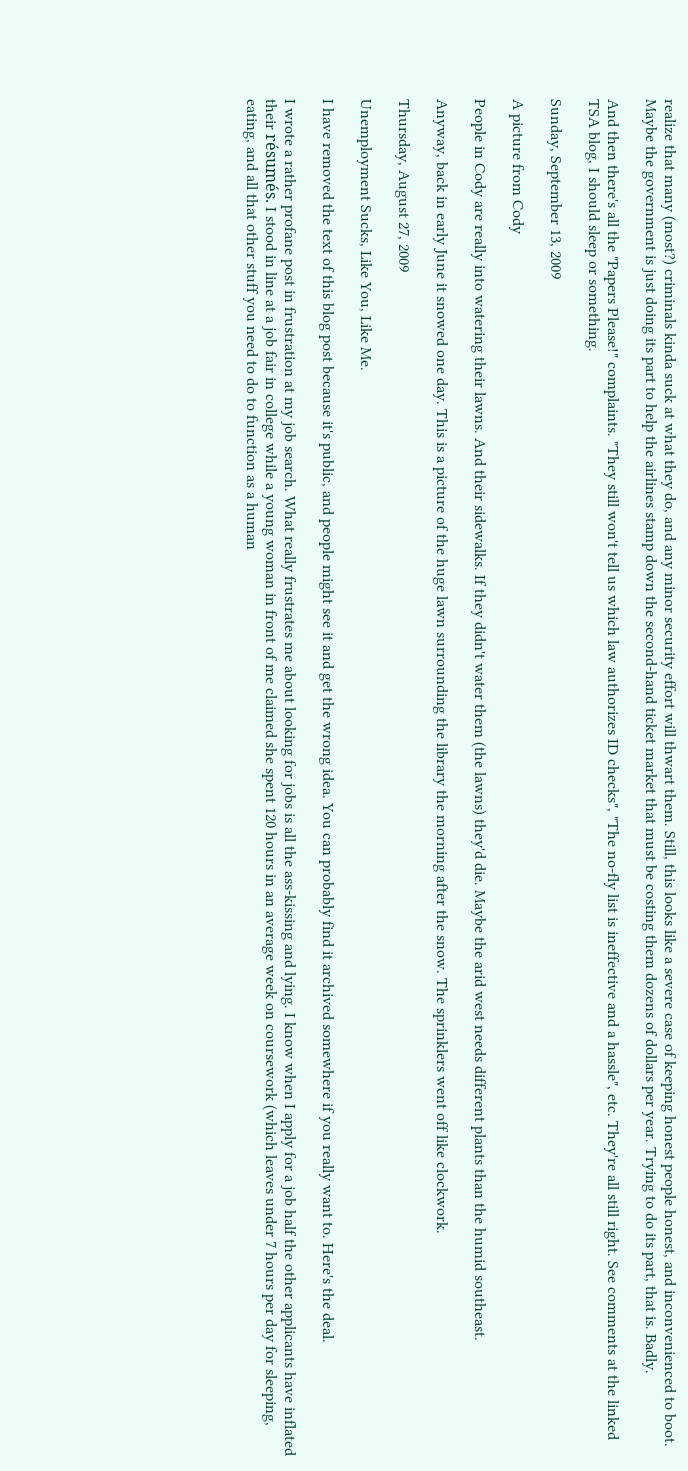realize that many (most?) criminals kinda suck at what they do, and any minor security effort will thwart them. Still, this looks like a severe case of keeping honest people honest, and inconvenienced to boot. Maybe the government is just doing its part to help the airlines stamp down the second-hand ticket market that must be costing them dozens of dollars per year. Trying to do its part, that is. Badly.

And then there's all the "Papers Please!" complaints. "They still won't tell us which law authorizes ID checks", "The no-fly list is ineffective and a hassle", etc. They're all still right. See comments at the linked TSA blog, I should sleep or something.

Sunday, September 13, 2009

A picture from Cody

People in Cody are really into watering their lawns. And their sidewalks. If they didn't water them (the lawns) they'd die. Maybe the arid west needs different plants than the humid southeast.

Anyway, back in early June it snowed one day. This is a picture of the huge lawn surrounding the library the morning after the snow. The sprinklers went off like clockwork.

Thursday, August 27, 2009

Unemployment Sucks, Like You, Like Me.

I have removed the text of this blog post because it's public, and people might see it and get the wrong idea. You can probably find it archived somewhere if you really want to. Here's the deal.

I wrote a rather profane post in frustration at my job search. What really frustrates me about looking for jobs is all the ass-kissing and lying. I know when I apply for a job half the other applicants have inflated their résumés. I stood in line at a job fair in college while a young woman in front of me claimed she spent 120 hours in an average week on coursework (which leaves under 7 hours per day for sleeping, eating, and all that other stuff you need to do to function as a human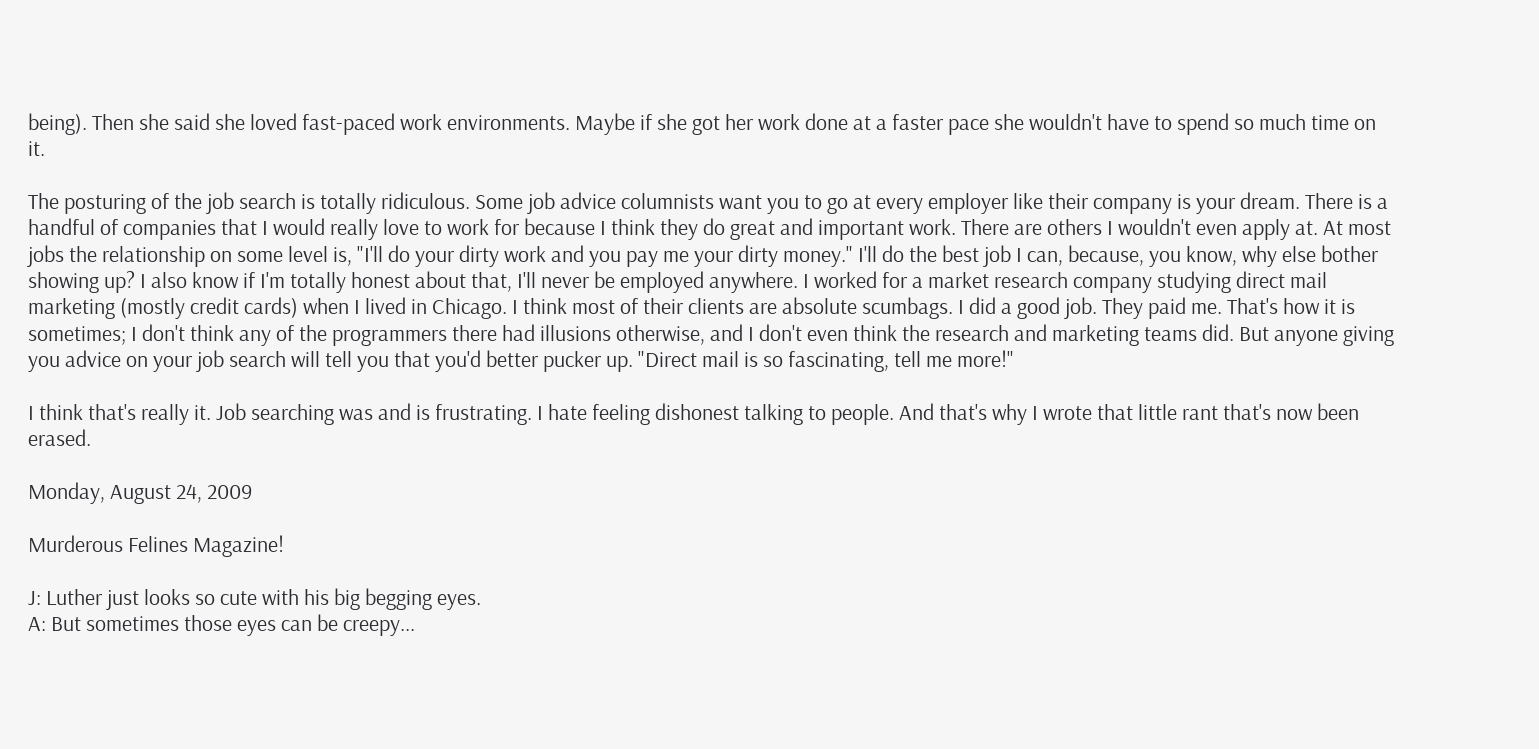being). Then she said she loved fast-paced work environments. Maybe if she got her work done at a faster pace she wouldn't have to spend so much time on it.

The posturing of the job search is totally ridiculous. Some job advice columnists want you to go at every employer like their company is your dream. There is a handful of companies that I would really love to work for because I think they do great and important work. There are others I wouldn't even apply at. At most jobs the relationship on some level is, "I'll do your dirty work and you pay me your dirty money." I'll do the best job I can, because, you know, why else bother showing up? I also know if I'm totally honest about that, I'll never be employed anywhere. I worked for a market research company studying direct mail marketing (mostly credit cards) when I lived in Chicago. I think most of their clients are absolute scumbags. I did a good job. They paid me. That's how it is sometimes; I don't think any of the programmers there had illusions otherwise, and I don't even think the research and marketing teams did. But anyone giving you advice on your job search will tell you that you'd better pucker up. "Direct mail is so fascinating, tell me more!"

I think that's really it. Job searching was and is frustrating. I hate feeling dishonest talking to people. And that's why I wrote that little rant that's now been erased.

Monday, August 24, 2009

Murderous Felines Magazine!

J: Luther just looks so cute with his big begging eyes.
A: But sometimes those eyes can be creepy...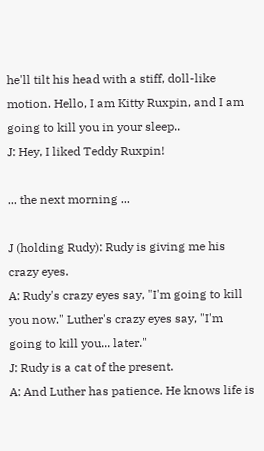he'll tilt his head with a stiff, doll-like motion. Hello, I am Kitty Ruxpin, and I am going to kill you in your sleep..
J: Hey, I liked Teddy Ruxpin!

... the next morning ...

J (holding Rudy): Rudy is giving me his crazy eyes.
A: Rudy's crazy eyes say, "I'm going to kill you now." Luther's crazy eyes say, "I'm going to kill you... later."
J: Rudy is a cat of the present.
A: And Luther has patience. He knows life is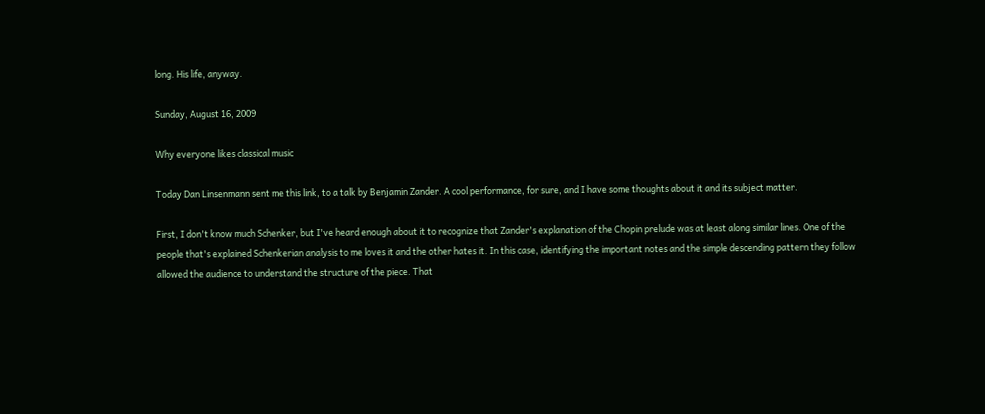long. His life, anyway.

Sunday, August 16, 2009

Why everyone likes classical music

Today Dan Linsenmann sent me this link, to a talk by Benjamin Zander. A cool performance, for sure, and I have some thoughts about it and its subject matter.

First, I don't know much Schenker, but I've heard enough about it to recognize that Zander's explanation of the Chopin prelude was at least along similar lines. One of the people that's explained Schenkerian analysis to me loves it and the other hates it. In this case, identifying the important notes and the simple descending pattern they follow allowed the audience to understand the structure of the piece. That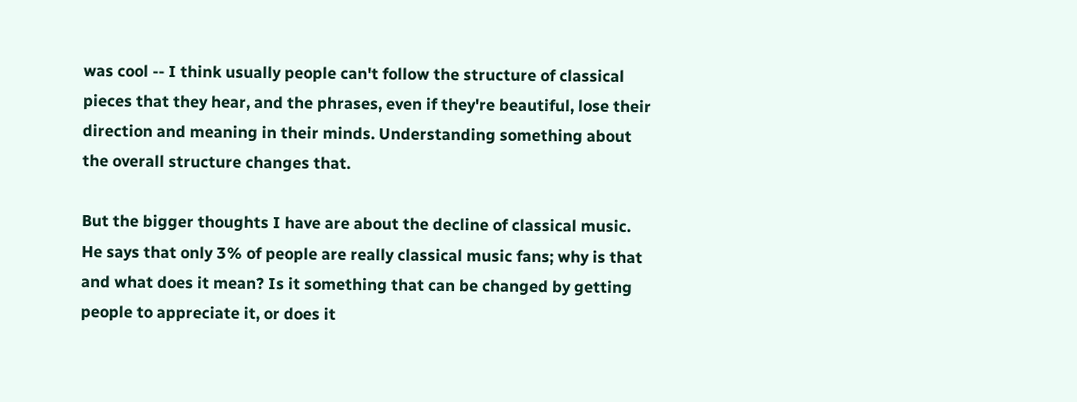was cool -- I think usually people can't follow the structure of classical pieces that they hear, and the phrases, even if they're beautiful, lose their direction and meaning in their minds. Understanding something about the overall structure changes that.

But the bigger thoughts I have are about the decline of classical music. He says that only 3% of people are really classical music fans; why is that and what does it mean? Is it something that can be changed by getting people to appreciate it, or does it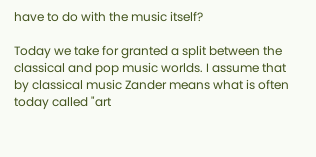have to do with the music itself?

Today we take for granted a split between the classical and pop music worlds. I assume that by classical music Zander means what is often today called "art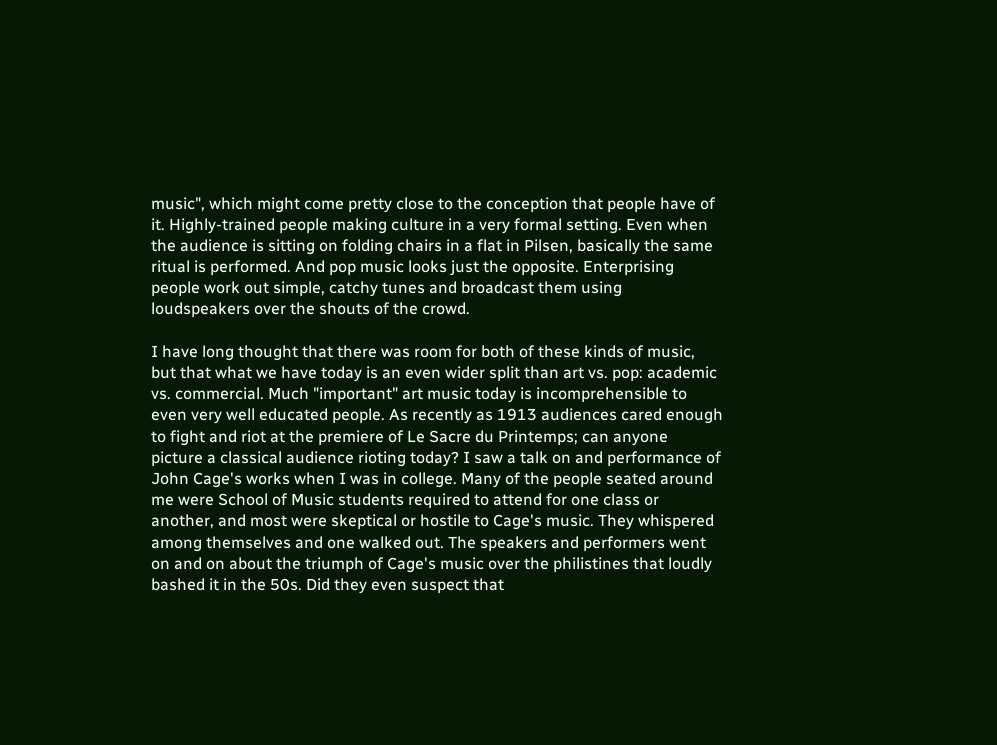music", which might come pretty close to the conception that people have of it. Highly-trained people making culture in a very formal setting. Even when the audience is sitting on folding chairs in a flat in Pilsen, basically the same ritual is performed. And pop music looks just the opposite. Enterprising people work out simple, catchy tunes and broadcast them using loudspeakers over the shouts of the crowd.

I have long thought that there was room for both of these kinds of music, but that what we have today is an even wider split than art vs. pop: academic vs. commercial. Much "important" art music today is incomprehensible to even very well educated people. As recently as 1913 audiences cared enough to fight and riot at the premiere of Le Sacre du Printemps; can anyone picture a classical audience rioting today? I saw a talk on and performance of John Cage's works when I was in college. Many of the people seated around me were School of Music students required to attend for one class or another, and most were skeptical or hostile to Cage's music. They whispered among themselves and one walked out. The speakers and performers went on and on about the triumph of Cage's music over the philistines that loudly bashed it in the 50s. Did they even suspect that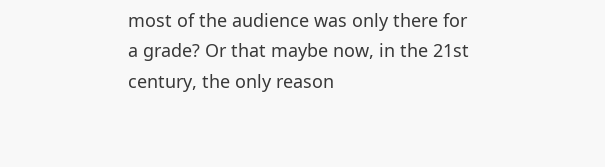most of the audience was only there for a grade? Or that maybe now, in the 21st century, the only reason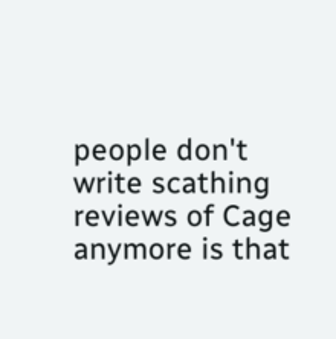people don't write scathing reviews of Cage anymore is that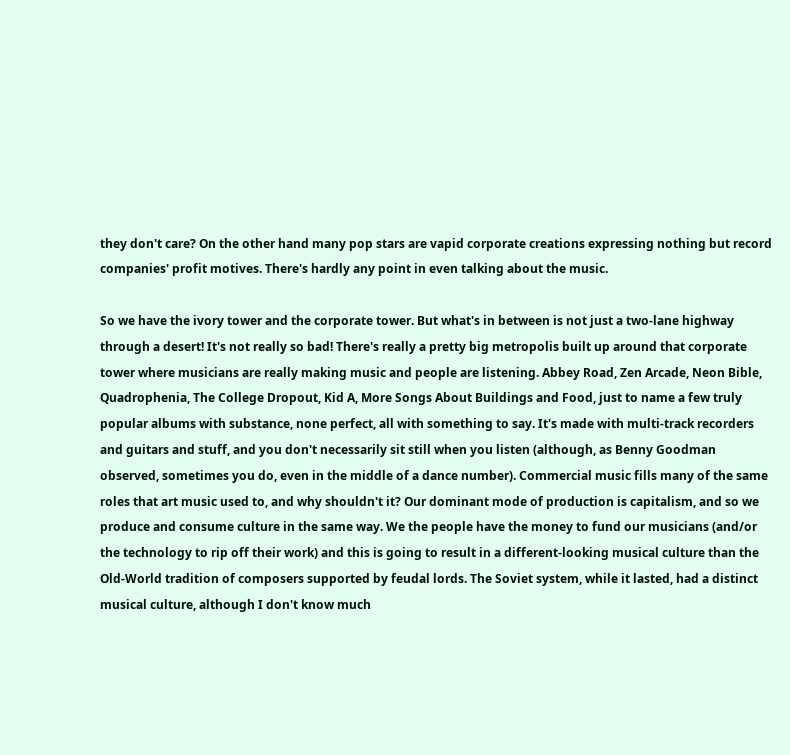they don't care? On the other hand many pop stars are vapid corporate creations expressing nothing but record companies' profit motives. There's hardly any point in even talking about the music.

So we have the ivory tower and the corporate tower. But what's in between is not just a two-lane highway through a desert! It's not really so bad! There's really a pretty big metropolis built up around that corporate tower where musicians are really making music and people are listening. Abbey Road, Zen Arcade, Neon Bible, Quadrophenia, The College Dropout, Kid A, More Songs About Buildings and Food, just to name a few truly popular albums with substance, none perfect, all with something to say. It's made with multi-track recorders and guitars and stuff, and you don't necessarily sit still when you listen (although, as Benny Goodman observed, sometimes you do, even in the middle of a dance number). Commercial music fills many of the same roles that art music used to, and why shouldn't it? Our dominant mode of production is capitalism, and so we produce and consume culture in the same way. We the people have the money to fund our musicians (and/or the technology to rip off their work) and this is going to result in a different-looking musical culture than the Old-World tradition of composers supported by feudal lords. The Soviet system, while it lasted, had a distinct musical culture, although I don't know much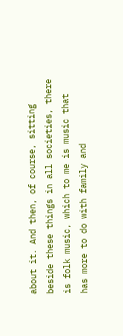about it. And then, of course, sitting beside these things in all societies, there is folk music, which to me is music that has more to do with family and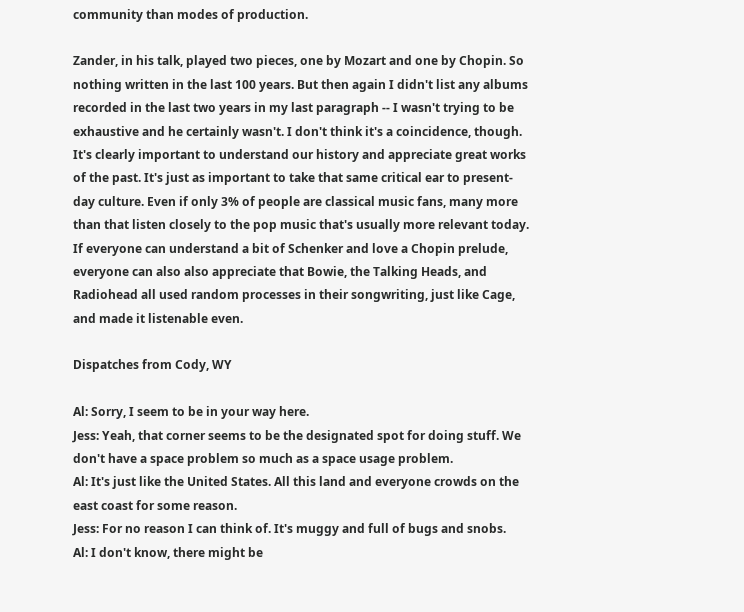community than modes of production.

Zander, in his talk, played two pieces, one by Mozart and one by Chopin. So nothing written in the last 100 years. But then again I didn't list any albums recorded in the last two years in my last paragraph -- I wasn't trying to be exhaustive and he certainly wasn't. I don't think it's a coincidence, though. It's clearly important to understand our history and appreciate great works of the past. It's just as important to take that same critical ear to present-day culture. Even if only 3% of people are classical music fans, many more than that listen closely to the pop music that's usually more relevant today. If everyone can understand a bit of Schenker and love a Chopin prelude, everyone can also also appreciate that Bowie, the Talking Heads, and Radiohead all used random processes in their songwriting, just like Cage, and made it listenable even.

Dispatches from Cody, WY

Al: Sorry, I seem to be in your way here.
Jess: Yeah, that corner seems to be the designated spot for doing stuff. We don't have a space problem so much as a space usage problem.
Al: It's just like the United States. All this land and everyone crowds on the east coast for some reason.
Jess: For no reason I can think of. It's muggy and full of bugs and snobs.
Al: I don't know, there might be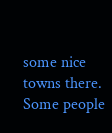some nice towns there. Some people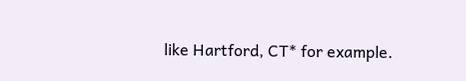like Hartford, CT* for example.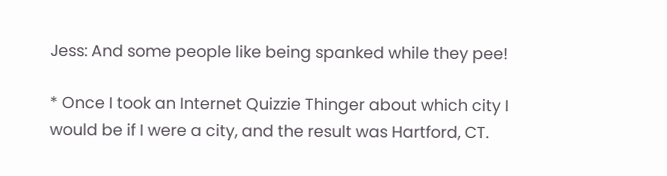Jess: And some people like being spanked while they pee!

* Once I took an Internet Quizzie Thinger about which city I would be if I were a city, and the result was Hartford, CT.